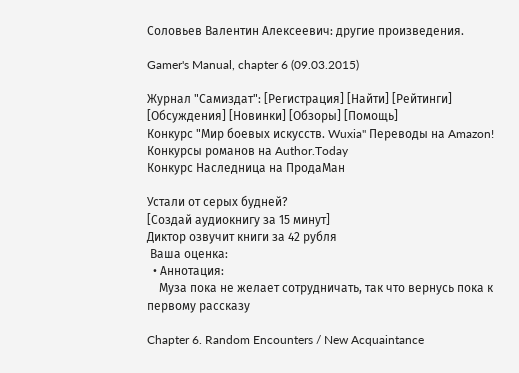Соловьев Валентин Алексеевич: другие произведения.

Gamer's Manual, chapter 6 (09.03.2015)

Журнал "Самиздат": [Регистрация] [Найти] [Рейтинги] [Обсуждения] [Новинки] [Обзоры] [Помощь]
Конкурс "Мир боевых искусств. Wuxia" Переводы на Amazon!
Конкурсы романов на Author.Today
Конкурс Наследница на ПродаМан

Устали от серых будней?
[Создай аудиокнигу за 15 минут]
Диктор озвучит книги за 42 рубля
 Ваша оценка:
  • Аннотация:
    Муза пока не желает сотрудничать, так что вернусь пока к первому рассказу

Chapter 6. Random Encounters / New Acquaintance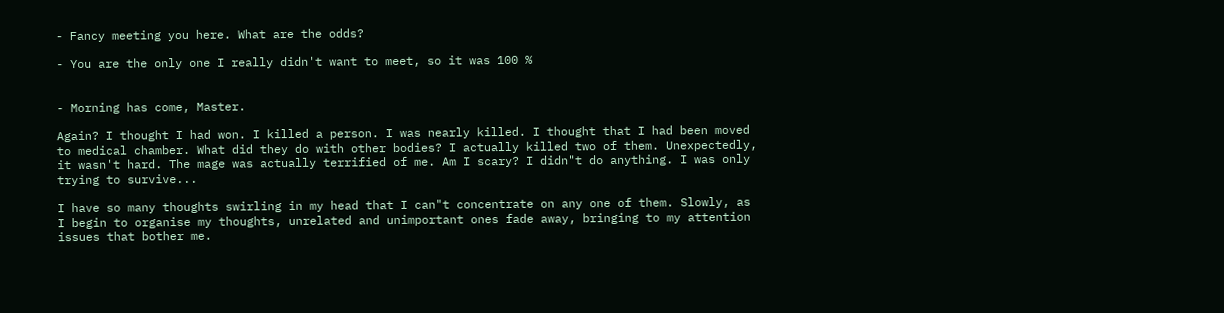- Fancy meeting you here. What are the odds?

- You are the only one I really didn't want to meet, so it was 100 %


- Morning has come, Master.

Again? I thought I had won. I killed a person. I was nearly killed. I thought that I had been moved to medical chamber. What did they do with other bodies? I actually killed two of them. Unexpectedly, it wasn't hard. The mage was actually terrified of me. Am I scary? I didn"t do anything. I was only trying to survive...

I have so many thoughts swirling in my head that I can"t concentrate on any one of them. Slowly, as I begin to organise my thoughts, unrelated and unimportant ones fade away, bringing to my attention issues that bother me.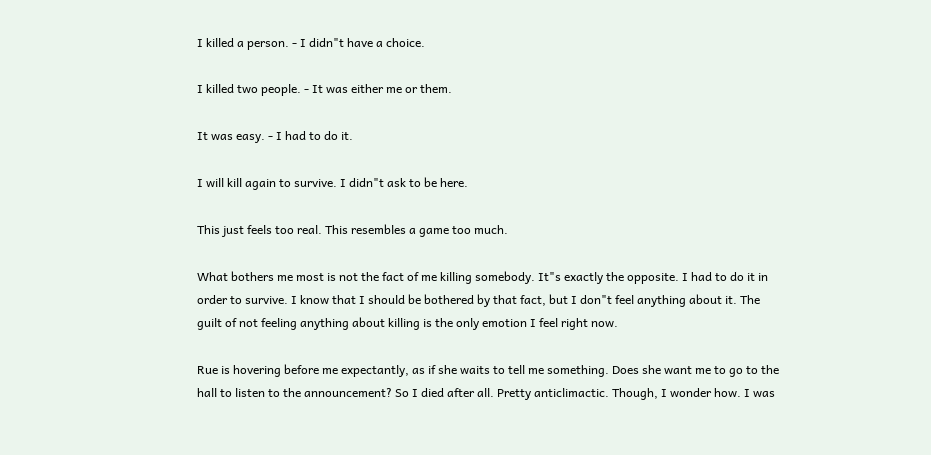I killed a person. - I didn"t have a choice.

I killed two people. - It was either me or them.

It was easy. - I had to do it.

I will kill again to survive. I didn"t ask to be here.

This just feels too real. This resembles a game too much.

What bothers me most is not the fact of me killing somebody. It"s exactly the opposite. I had to do it in order to survive. I know that I should be bothered by that fact, but I don"t feel anything about it. The guilt of not feeling anything about killing is the only emotion I feel right now.

Rue is hovering before me expectantly, as if she waits to tell me something. Does she want me to go to the hall to listen to the announcement? So I died after all. Pretty anticlimactic. Though, I wonder how. I was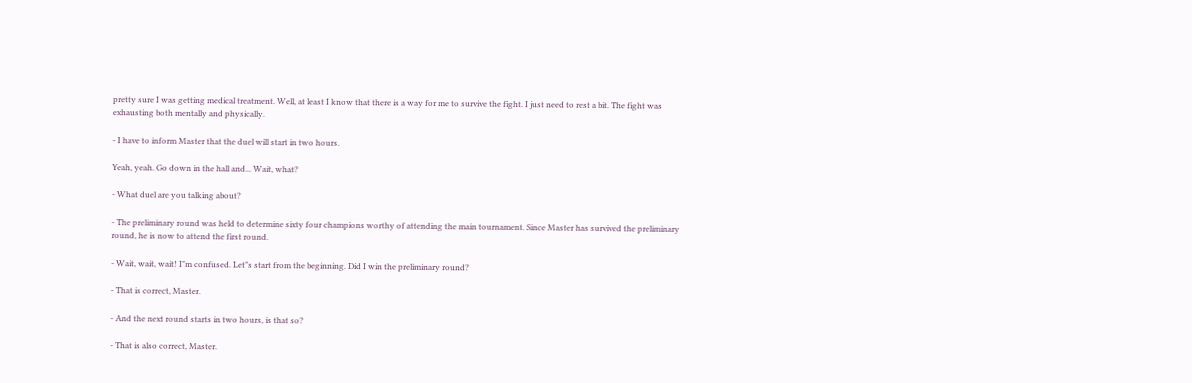pretty sure I was getting medical treatment. Well, at least I know that there is a way for me to survive the fight. I just need to rest a bit. The fight was exhausting both mentally and physically.

- I have to inform Master that the duel will start in two hours.

Yeah, yeah. Go down in the hall and... Wait, what?

- What duel are you talking about?

- The preliminary round was held to determine sixty four champions worthy of attending the main tournament. Since Master has survived the preliminary round, he is now to attend the first round.

- Wait, wait, wait! I"m confused. Let"s start from the beginning. Did I win the preliminary round?

- That is correct, Master.

- And the next round starts in two hours, is that so?

- That is also correct, Master.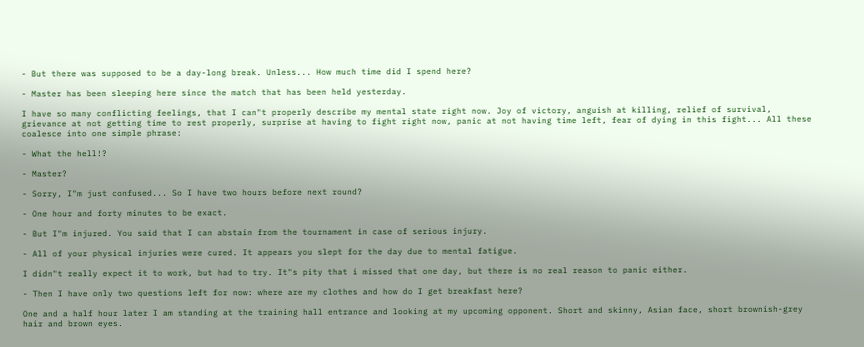- But there was supposed to be a day-long break. Unless... How much time did I spend here?

- Master has been sleeping here since the match that has been held yesterday.

I have so many conflicting feelings, that I can"t properly describe my mental state right now. Joy of victory, anguish at killing, relief of survival, grievance at not getting time to rest properly, surprise at having to fight right now, panic at not having time left, fear of dying in this fight... All these coalesce into one simple phrase:

- What the hell!?

- Master?

- Sorry, I"m just confused... So I have two hours before next round?

- One hour and forty minutes to be exact.

- But I"m injured. You said that I can abstain from the tournament in case of serious injury.

- All of your physical injuries were cured. It appears you slept for the day due to mental fatigue.

I didn"t really expect it to work, but had to try. It"s pity that i missed that one day, but there is no real reason to panic either.

- Then I have only two questions left for now: where are my clothes and how do I get breakfast here?

One and a half hour later I am standing at the training hall entrance and looking at my upcoming opponent. Short and skinny, Asian face, short brownish-grey hair and brown eyes.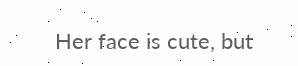Her face is cute, but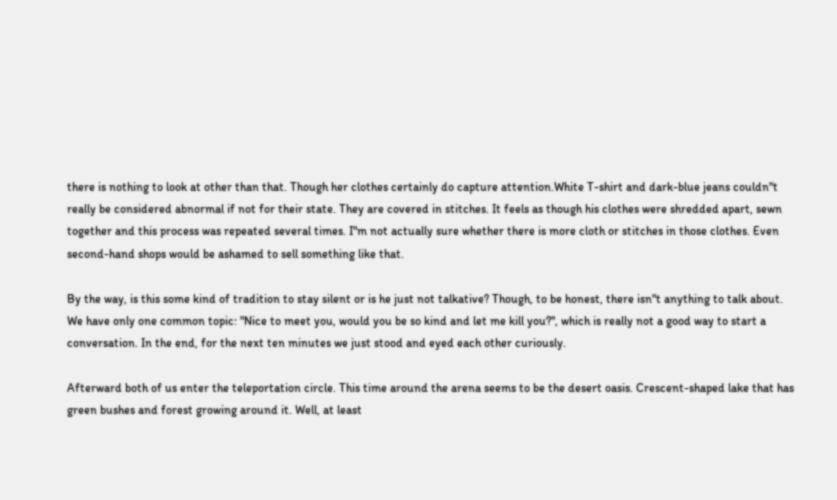there is nothing to look at other than that. Though her clothes certainly do capture attention.White T-shirt and dark-blue jeans couldn"t really be considered abnormal if not for their state. They are covered in stitches. It feels as though his clothes were shredded apart, sewn together and this process was repeated several times. I"m not actually sure whether there is more cloth or stitches in those clothes. Even second-hand shops would be ashamed to sell something like that.

By the way, is this some kind of tradition to stay silent or is he just not talkative? Though, to be honest, there isn"t anything to talk about. We have only one common topic: "Nice to meet you, would you be so kind and let me kill you?", which is really not a good way to start a conversation. In the end, for the next ten minutes we just stood and eyed each other curiously.

Afterward both of us enter the teleportation circle. This time around the arena seems to be the desert oasis. Crescent-shaped lake that has green bushes and forest growing around it. Well, at least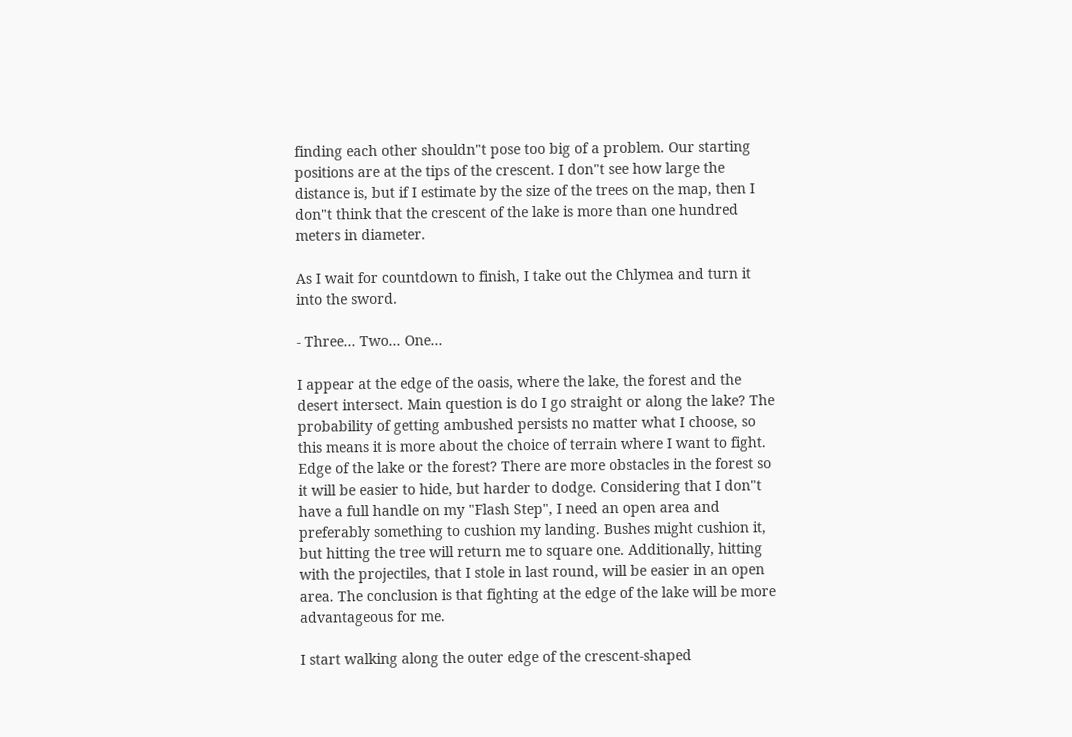finding each other shouldn"t pose too big of a problem. Our starting positions are at the tips of the crescent. I don"t see how large the distance is, but if I estimate by the size of the trees on the map, then I don"t think that the crescent of the lake is more than one hundred meters in diameter.

As I wait for countdown to finish, I take out the Chlymea and turn it into the sword.

- Three... Two... One...

I appear at the edge of the oasis, where the lake, the forest and the desert intersect. Main question is do I go straight or along the lake? The probability of getting ambushed persists no matter what I choose, so this means it is more about the choice of terrain where I want to fight. Edge of the lake or the forest? There are more obstacles in the forest so it will be easier to hide, but harder to dodge. Considering that I don"t have a full handle on my "Flash Step", I need an open area and preferably something to cushion my landing. Bushes might cushion it, but hitting the tree will return me to square one. Additionally, hitting with the projectiles, that I stole in last round, will be easier in an open area. The conclusion is that fighting at the edge of the lake will be more advantageous for me.

I start walking along the outer edge of the crescent-shaped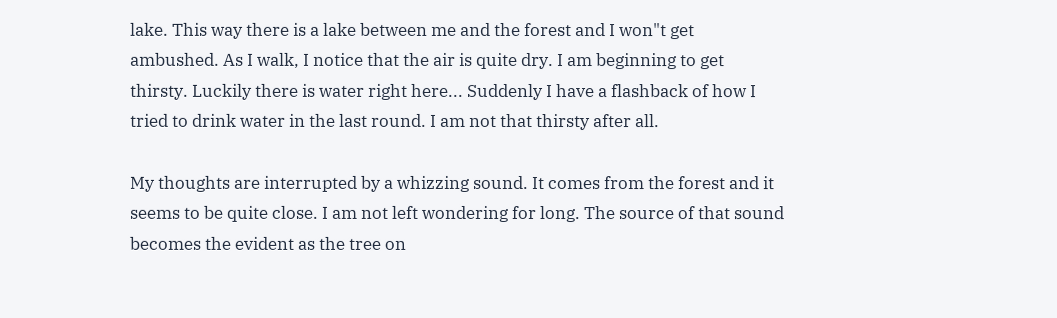lake. This way there is a lake between me and the forest and I won"t get ambushed. As I walk, I notice that the air is quite dry. I am beginning to get thirsty. Luckily there is water right here... Suddenly I have a flashback of how I tried to drink water in the last round. I am not that thirsty after all.

My thoughts are interrupted by a whizzing sound. It comes from the forest and it seems to be quite close. I am not left wondering for long. The source of that sound becomes the evident as the tree on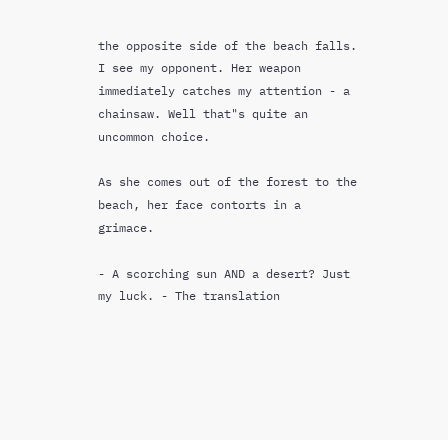the opposite side of the beach falls. I see my opponent. Her weapon immediately catches my attention - a chainsaw. Well that"s quite an uncommon choice.

As she comes out of the forest to the beach, her face contorts in a grimace.

- A scorching sun AND a desert? Just my luck. - The translation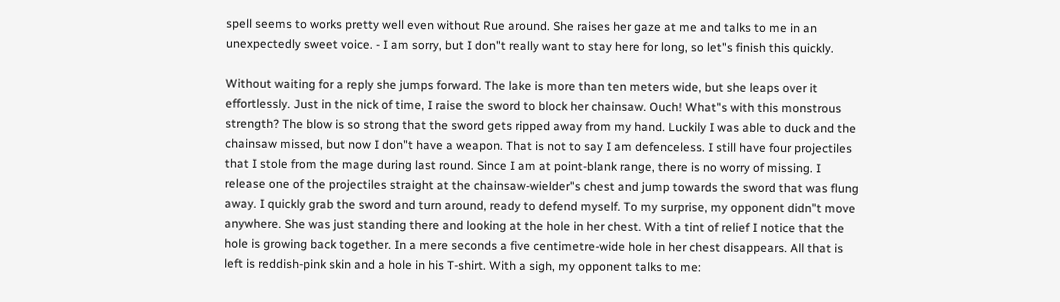spell seems to works pretty well even without Rue around. She raises her gaze at me and talks to me in an unexpectedly sweet voice. - I am sorry, but I don"t really want to stay here for long, so let"s finish this quickly.

Without waiting for a reply she jumps forward. The lake is more than ten meters wide, but she leaps over it effortlessly. Just in the nick of time, I raise the sword to block her chainsaw. Ouch! What"s with this monstrous strength? The blow is so strong that the sword gets ripped away from my hand. Luckily I was able to duck and the chainsaw missed, but now I don"t have a weapon. That is not to say I am defenceless. I still have four projectiles that I stole from the mage during last round. Since I am at point-blank range, there is no worry of missing. I release one of the projectiles straight at the chainsaw-wielder"s chest and jump towards the sword that was flung away. I quickly grab the sword and turn around, ready to defend myself. To my surprise, my opponent didn"t move anywhere. She was just standing there and looking at the hole in her chest. With a tint of relief I notice that the hole is growing back together. In a mere seconds a five centimetre-wide hole in her chest disappears. All that is left is reddish-pink skin and a hole in his T-shirt. With a sigh, my opponent talks to me: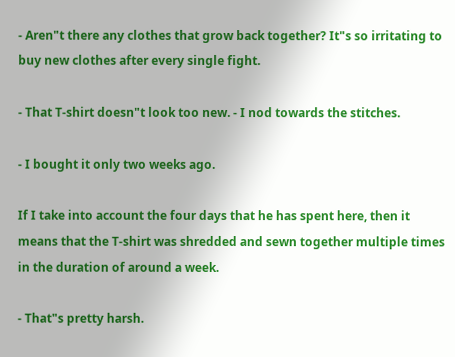- Aren"t there any clothes that grow back together? It"s so irritating to buy new clothes after every single fight.

- That T-shirt doesn"t look too new. - I nod towards the stitches.

- I bought it only two weeks ago.

If I take into account the four days that he has spent here, then it means that the T-shirt was shredded and sewn together multiple times in the duration of around a week.

- That"s pretty harsh.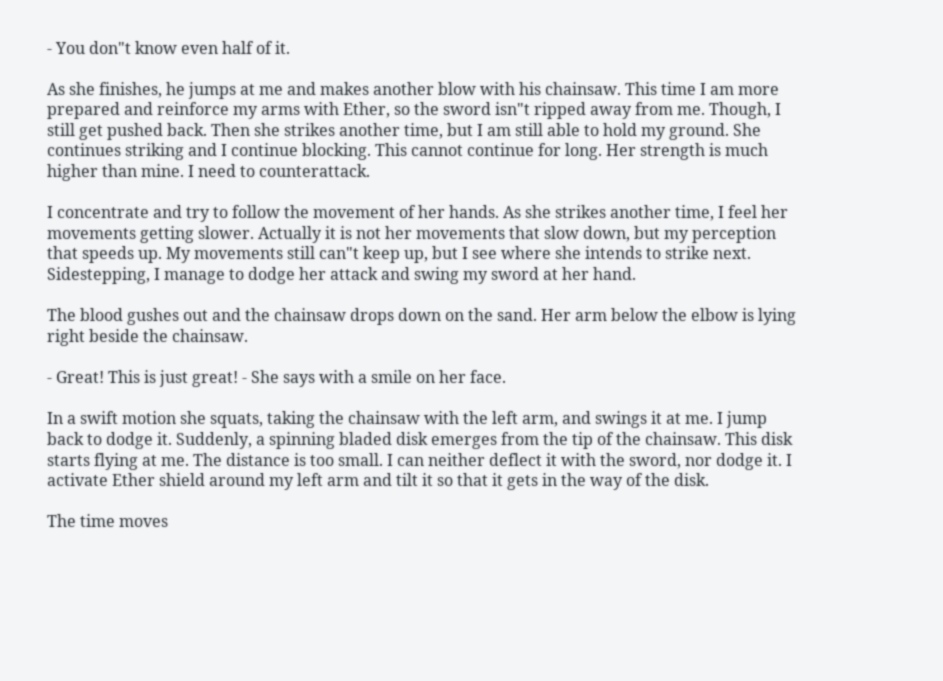- You don"t know even half of it.

As she finishes, he jumps at me and makes another blow with his chainsaw. This time I am more prepared and reinforce my arms with Ether, so the sword isn"t ripped away from me. Though, I still get pushed back. Then she strikes another time, but I am still able to hold my ground. She continues striking and I continue blocking. This cannot continue for long. Her strength is much higher than mine. I need to counterattack.

I concentrate and try to follow the movement of her hands. As she strikes another time, I feel her movements getting slower. Actually it is not her movements that slow down, but my perception that speeds up. My movements still can"t keep up, but I see where she intends to strike next. Sidestepping, I manage to dodge her attack and swing my sword at her hand.

The blood gushes out and the chainsaw drops down on the sand. Her arm below the elbow is lying right beside the chainsaw.

- Great! This is just great! - She says with a smile on her face.

In a swift motion she squats, taking the chainsaw with the left arm, and swings it at me. I jump back to dodge it. Suddenly, a spinning bladed disk emerges from the tip of the chainsaw. This disk starts flying at me. The distance is too small. I can neither deflect it with the sword, nor dodge it. I activate Ether shield around my left arm and tilt it so that it gets in the way of the disk.

The time moves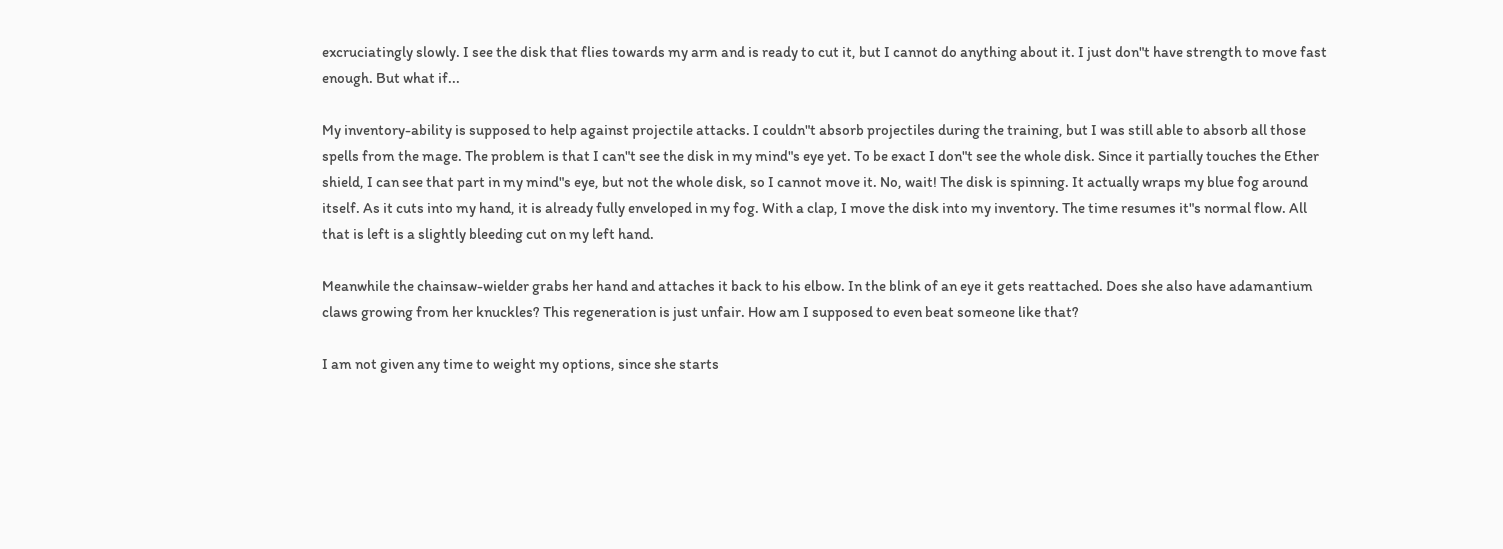excruciatingly slowly. I see the disk that flies towards my arm and is ready to cut it, but I cannot do anything about it. I just don"t have strength to move fast enough. But what if...

My inventory-ability is supposed to help against projectile attacks. I couldn"t absorb projectiles during the training, but I was still able to absorb all those spells from the mage. The problem is that I can"t see the disk in my mind"s eye yet. To be exact I don"t see the whole disk. Since it partially touches the Ether shield, I can see that part in my mind"s eye, but not the whole disk, so I cannot move it. No, wait! The disk is spinning. It actually wraps my blue fog around itself. As it cuts into my hand, it is already fully enveloped in my fog. With a clap, I move the disk into my inventory. The time resumes it"s normal flow. All that is left is a slightly bleeding cut on my left hand.

Meanwhile the chainsaw-wielder grabs her hand and attaches it back to his elbow. In the blink of an eye it gets reattached. Does she also have adamantium claws growing from her knuckles? This regeneration is just unfair. How am I supposed to even beat someone like that?

I am not given any time to weight my options, since she starts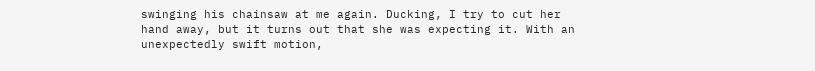swinging his chainsaw at me again. Ducking, I try to cut her hand away, but it turns out that she was expecting it. With an unexpectedly swift motion,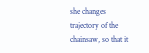she changes trajectory of the chainsaw, so that it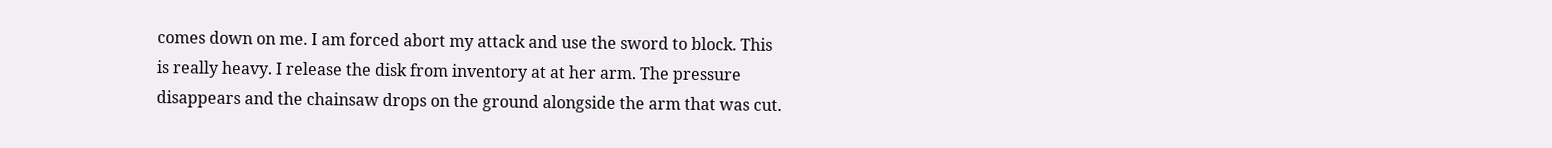comes down on me. I am forced abort my attack and use the sword to block. This is really heavy. I release the disk from inventory at at her arm. The pressure disappears and the chainsaw drops on the ground alongside the arm that was cut.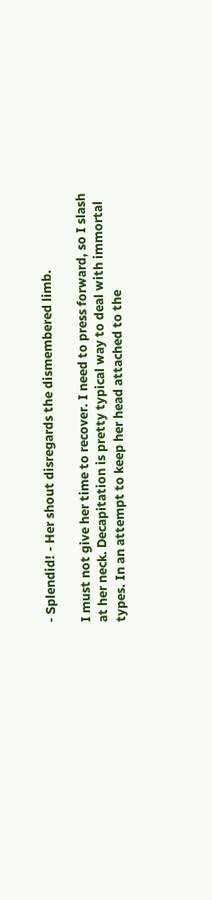- Splendid! - Her shout disregards the dismembered limb.

I must not give her time to recover. I need to press forward, so I slash at her neck. Decapitation is pretty typical way to deal with immortal types. In an attempt to keep her head attached to the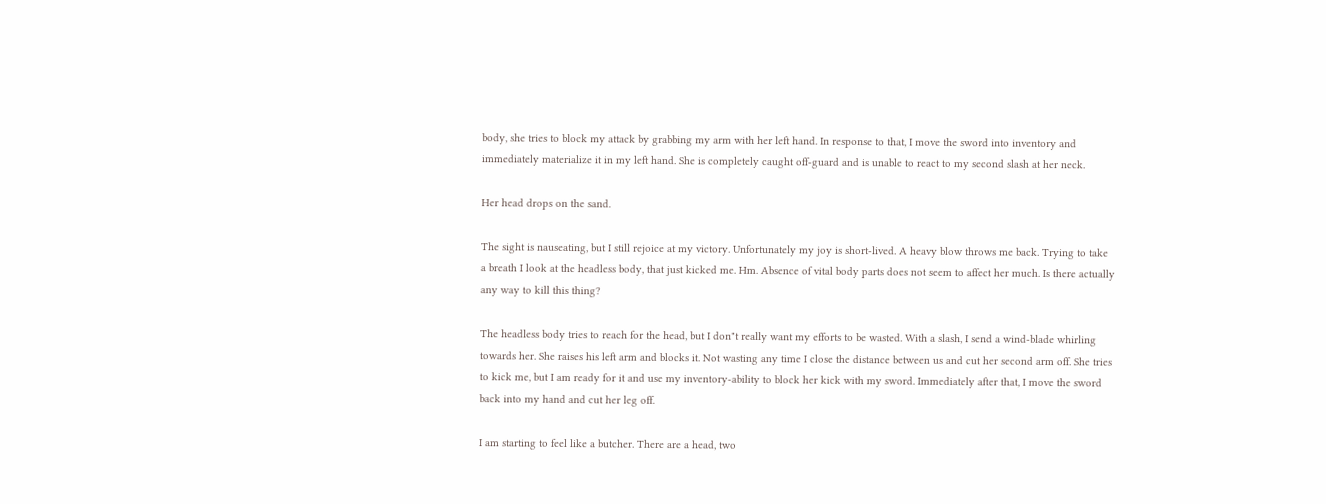body, she tries to block my attack by grabbing my arm with her left hand. In response to that, I move the sword into inventory and immediately materialize it in my left hand. She is completely caught off-guard and is unable to react to my second slash at her neck.

Her head drops on the sand.

The sight is nauseating, but I still rejoice at my victory. Unfortunately my joy is short-lived. A heavy blow throws me back. Trying to take a breath I look at the headless body, that just kicked me. Hm. Absence of vital body parts does not seem to affect her much. Is there actually any way to kill this thing?

The headless body tries to reach for the head, but I don"t really want my efforts to be wasted. With a slash, I send a wind-blade whirling towards her. She raises his left arm and blocks it. Not wasting any time I close the distance between us and cut her second arm off. She tries to kick me, but I am ready for it and use my inventory-ability to block her kick with my sword. Immediately after that, I move the sword back into my hand and cut her leg off.

I am starting to feel like a butcher. There are a head, two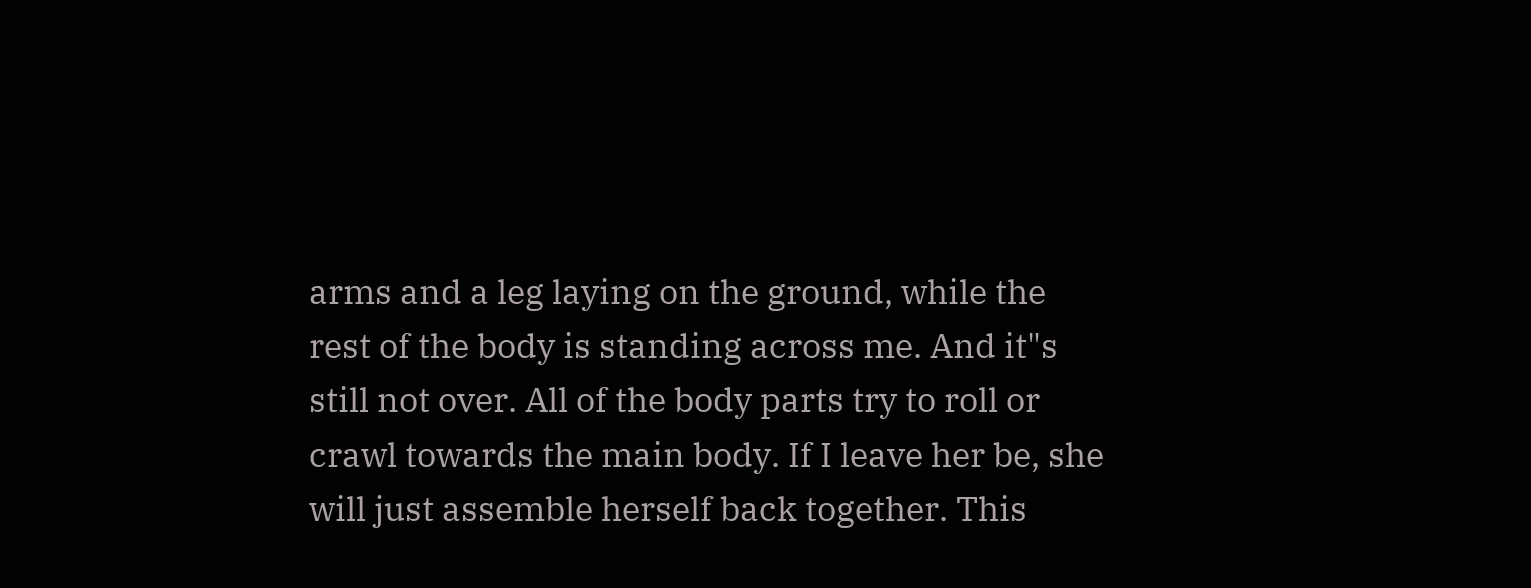arms and a leg laying on the ground, while the rest of the body is standing across me. And it"s still not over. All of the body parts try to roll or crawl towards the main body. If I leave her be, she will just assemble herself back together. This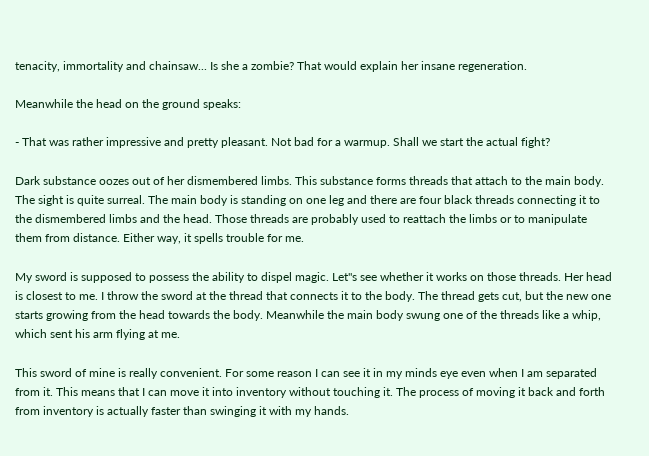tenacity, immortality and chainsaw... Is she a zombie? That would explain her insane regeneration.

Meanwhile the head on the ground speaks:

- That was rather impressive and pretty pleasant. Not bad for a warmup. Shall we start the actual fight?

Dark substance oozes out of her dismembered limbs. This substance forms threads that attach to the main body. The sight is quite surreal. The main body is standing on one leg and there are four black threads connecting it to the dismembered limbs and the head. Those threads are probably used to reattach the limbs or to manipulate them from distance. Either way, it spells trouble for me.

My sword is supposed to possess the ability to dispel magic. Let"s see whether it works on those threads. Her head is closest to me. I throw the sword at the thread that connects it to the body. The thread gets cut, but the new one starts growing from the head towards the body. Meanwhile the main body swung one of the threads like a whip, which sent his arm flying at me.

This sword of mine is really convenient. For some reason I can see it in my minds eye even when I am separated from it. This means that I can move it into inventory without touching it. The process of moving it back and forth from inventory is actually faster than swinging it with my hands.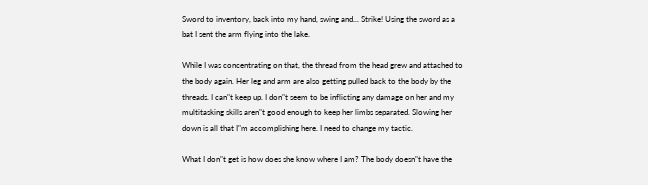Sword to inventory, back into my hand, swing and... Strike! Using the sword as a bat I sent the arm flying into the lake.

While I was concentrating on that, the thread from the head grew and attached to the body again. Her leg and arm are also getting pulled back to the body by the threads. I can"t keep up. I don"t seem to be inflicting any damage on her and my multitasking skills aren"t good enough to keep her limbs separated. Slowing her down is all that I"m accomplishing here. I need to change my tactic.

What I don"t get is how does she know where I am? The body doesn"t have the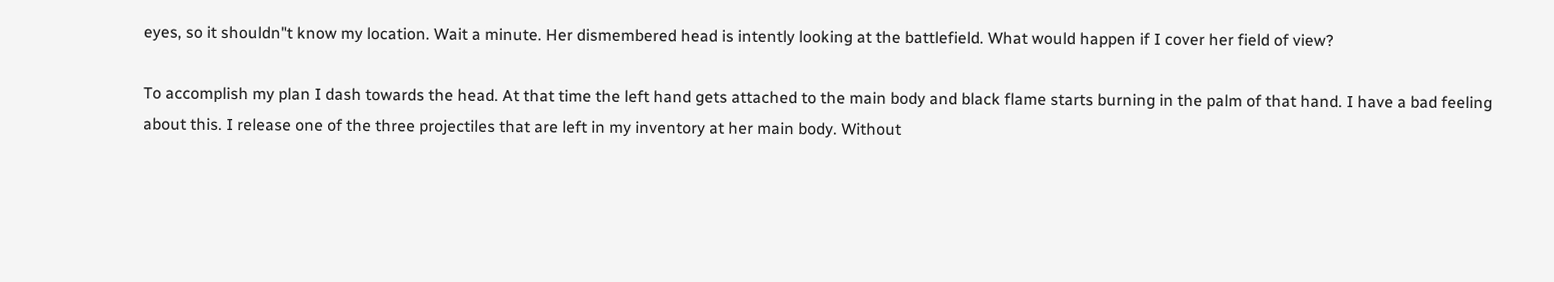eyes, so it shouldn"t know my location. Wait a minute. Her dismembered head is intently looking at the battlefield. What would happen if I cover her field of view?

To accomplish my plan I dash towards the head. At that time the left hand gets attached to the main body and black flame starts burning in the palm of that hand. I have a bad feeling about this. I release one of the three projectiles that are left in my inventory at her main body. Without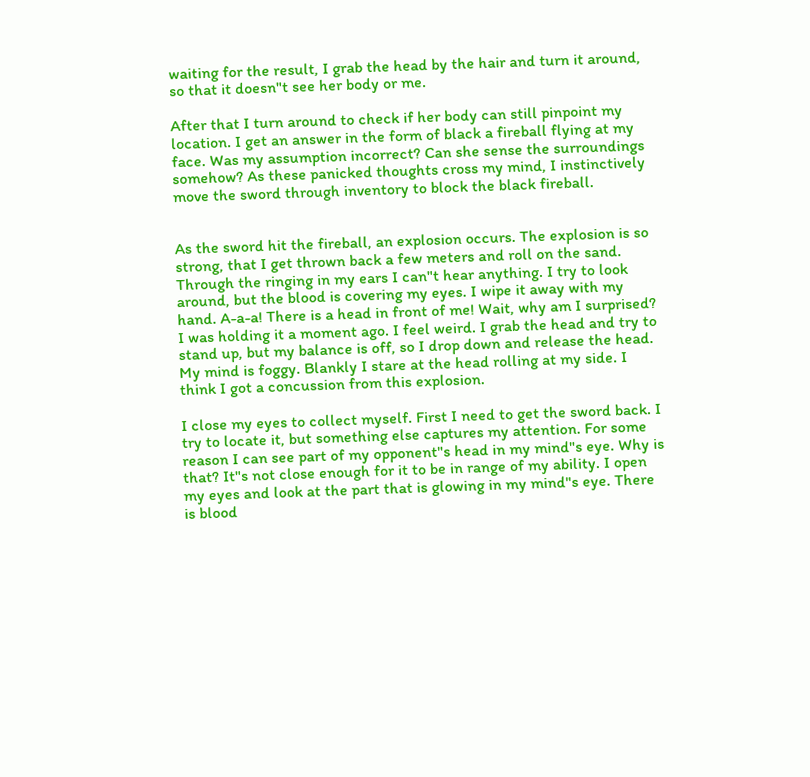waiting for the result, I grab the head by the hair and turn it around, so that it doesn"t see her body or me.

After that I turn around to check if her body can still pinpoint my location. I get an answer in the form of black a fireball flying at my face. Was my assumption incorrect? Can she sense the surroundings somehow? As these panicked thoughts cross my mind, I instinctively move the sword through inventory to block the black fireball.


As the sword hit the fireball, an explosion occurs. The explosion is so strong, that I get thrown back a few meters and roll on the sand. Through the ringing in my ears I can"t hear anything. I try to look around, but the blood is covering my eyes. I wipe it away with my hand. A-a-a! There is a head in front of me! Wait, why am I surprised? I was holding it a moment ago. I feel weird. I grab the head and try to stand up, but my balance is off, so I drop down and release the head. My mind is foggy. Blankly I stare at the head rolling at my side. I think I got a concussion from this explosion.

I close my eyes to collect myself. First I need to get the sword back. I try to locate it, but something else captures my attention. For some reason I can see part of my opponent"s head in my mind"s eye. Why is that? It"s not close enough for it to be in range of my ability. I open my eyes and look at the part that is glowing in my mind"s eye. There is blood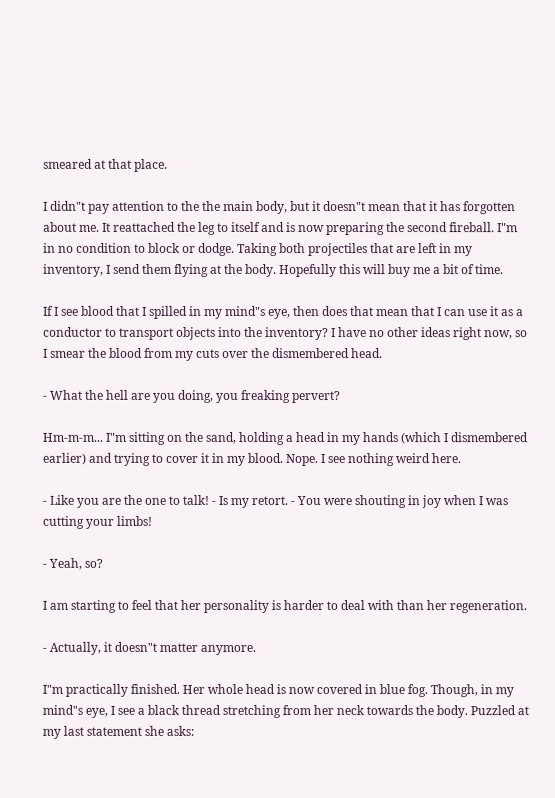smeared at that place.

I didn"t pay attention to the the main body, but it doesn"t mean that it has forgotten about me. It reattached the leg to itself and is now preparing the second fireball. I"m in no condition to block or dodge. Taking both projectiles that are left in my inventory, I send them flying at the body. Hopefully this will buy me a bit of time.

If I see blood that I spilled in my mind"s eye, then does that mean that I can use it as a conductor to transport objects into the inventory? I have no other ideas right now, so I smear the blood from my cuts over the dismembered head.

- What the hell are you doing, you freaking pervert?

Hm-m-m... I"m sitting on the sand, holding a head in my hands (which I dismembered earlier) and trying to cover it in my blood. Nope. I see nothing weird here.

- Like you are the one to talk! - Is my retort. - You were shouting in joy when I was cutting your limbs!

- Yeah, so?

I am starting to feel that her personality is harder to deal with than her regeneration.

- Actually, it doesn"t matter anymore.

I"m practically finished. Her whole head is now covered in blue fog. Though, in my mind"s eye, I see a black thread stretching from her neck towards the body. Puzzled at my last statement she asks: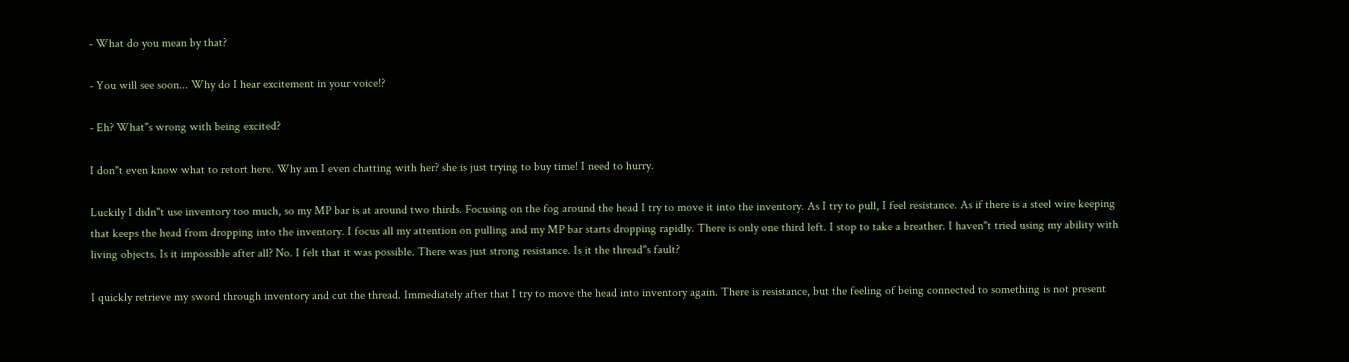- What do you mean by that?

- You will see soon... Why do I hear excitement in your voice!?

- Eh? What"s wrong with being excited?

I don"t even know what to retort here. Why am I even chatting with her? she is just trying to buy time! I need to hurry.

Luckily I didn"t use inventory too much, so my MP bar is at around two thirds. Focusing on the fog around the head I try to move it into the inventory. As I try to pull, I feel resistance. As if there is a steel wire keeping that keeps the head from dropping into the inventory. I focus all my attention on pulling and my MP bar starts dropping rapidly. There is only one third left. I stop to take a breather. I haven"t tried using my ability with living objects. Is it impossible after all? No. I felt that it was possible. There was just strong resistance. Is it the thread"s fault?

I quickly retrieve my sword through inventory and cut the thread. Immediately after that I try to move the head into inventory again. There is resistance, but the feeling of being connected to something is not present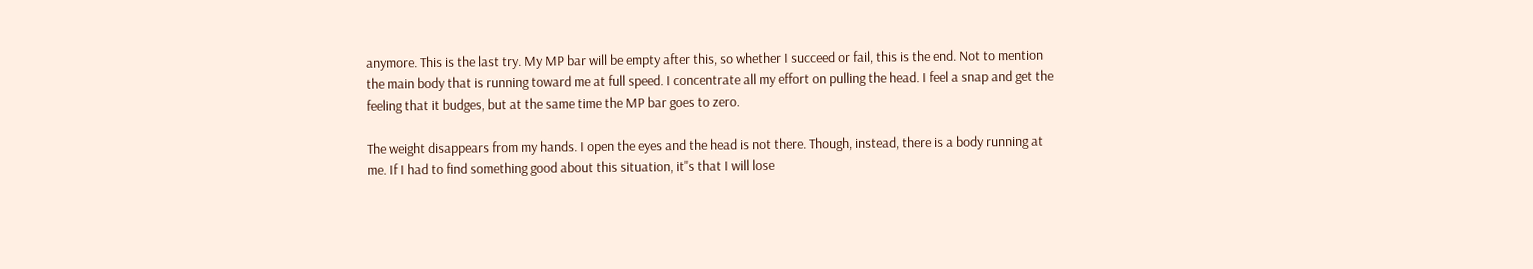anymore. This is the last try. My MP bar will be empty after this, so whether I succeed or fail, this is the end. Not to mention the main body that is running toward me at full speed. I concentrate all my effort on pulling the head. I feel a snap and get the feeling that it budges, but at the same time the MP bar goes to zero.

The weight disappears from my hands. I open the eyes and the head is not there. Though, instead, there is a body running at me. If I had to find something good about this situation, it"s that I will lose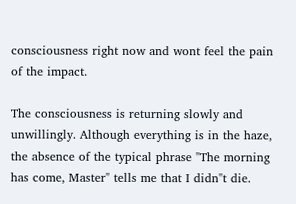consciousness right now and wont feel the pain of the impact.

The consciousness is returning slowly and unwillingly. Although everything is in the haze, the absence of the typical phrase "The morning has come, Master" tells me that I didn"t die.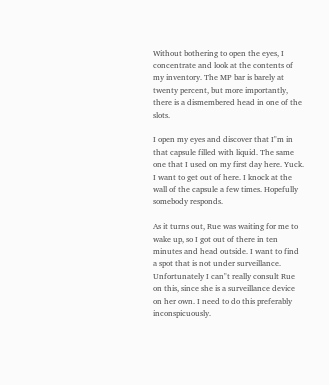Without bothering to open the eyes, I concentrate and look at the contents of my inventory. The MP bar is barely at twenty percent, but more importantly, there is a dismembered head in one of the slots.

I open my eyes and discover that I"m in that capsule filled with liquid. The same one that I used on my first day here. Yuck. I want to get out of here. I knock at the wall of the capsule a few times. Hopefully somebody responds.

As it turns out, Rue was waiting for me to wake up, so I got out of there in ten minutes and head outside. I want to find a spot that is not under surveillance. Unfortunately I can"t really consult Rue on this, since she is a surveillance device on her own. I need to do this preferably inconspicuously.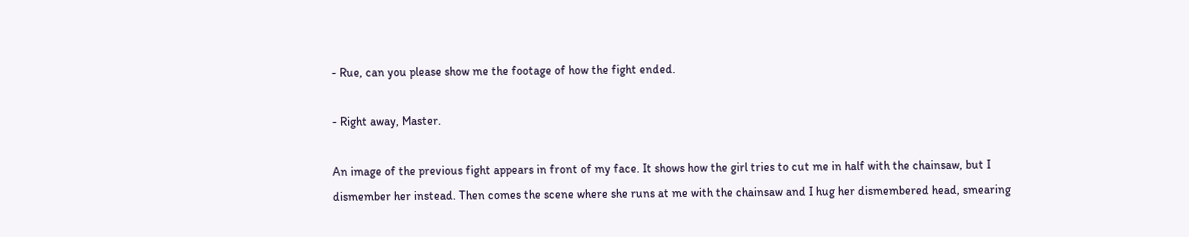- Rue, can you please show me the footage of how the fight ended.

- Right away, Master.

An image of the previous fight appears in front of my face. It shows how the girl tries to cut me in half with the chainsaw, but I dismember her instead. Then comes the scene where she runs at me with the chainsaw and I hug her dismembered head, smearing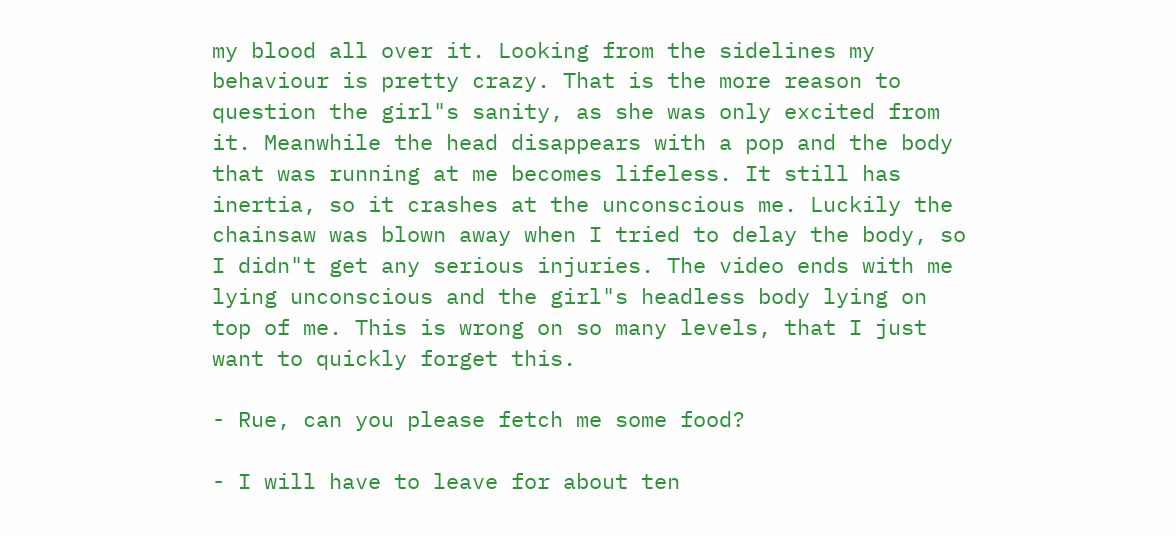my blood all over it. Looking from the sidelines my behaviour is pretty crazy. That is the more reason to question the girl"s sanity, as she was only excited from it. Meanwhile the head disappears with a pop and the body that was running at me becomes lifeless. It still has inertia, so it crashes at the unconscious me. Luckily the chainsaw was blown away when I tried to delay the body, so I didn"t get any serious injuries. The video ends with me lying unconscious and the girl"s headless body lying on top of me. This is wrong on so many levels, that I just want to quickly forget this.

- Rue, can you please fetch me some food?

- I will have to leave for about ten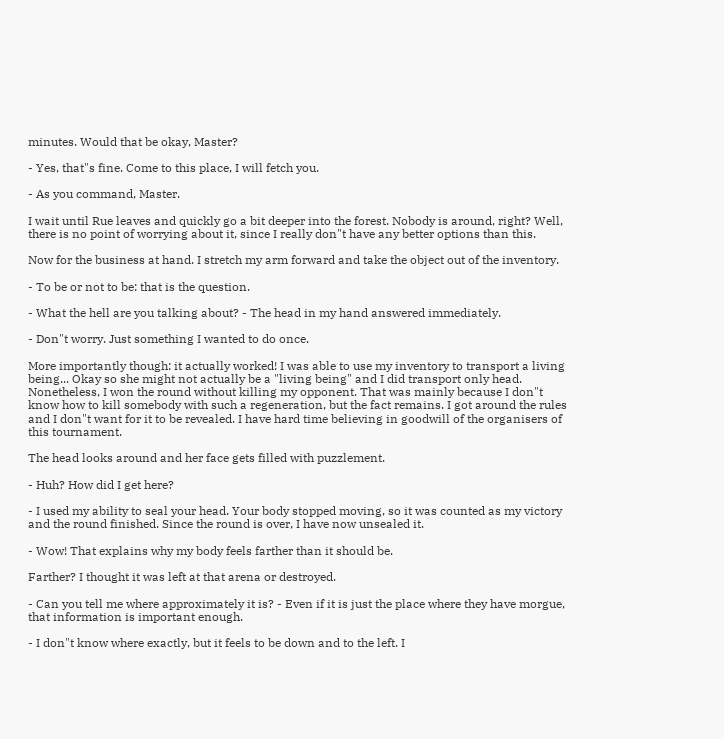minutes. Would that be okay, Master?

- Yes, that"s fine. Come to this place, I will fetch you.

- As you command, Master.

I wait until Rue leaves and quickly go a bit deeper into the forest. Nobody is around, right? Well, there is no point of worrying about it, since I really don"t have any better options than this.

Now for the business at hand. I stretch my arm forward and take the object out of the inventory.

- To be or not to be: that is the question.

- What the hell are you talking about? - The head in my hand answered immediately.

- Don"t worry. Just something I wanted to do once.

More importantly though: it actually worked! I was able to use my inventory to transport a living being... Okay so she might not actually be a "living being" and I did transport only head. Nonetheless, I won the round without killing my opponent. That was mainly because I don"t know how to kill somebody with such a regeneration, but the fact remains. I got around the rules and I don"t want for it to be revealed. I have hard time believing in goodwill of the organisers of this tournament.

The head looks around and her face gets filled with puzzlement.

- Huh? How did I get here?

- I used my ability to seal your head. Your body stopped moving, so it was counted as my victory and the round finished. Since the round is over, I have now unsealed it.

- Wow! That explains why my body feels farther than it should be.

Farther? I thought it was left at that arena or destroyed.

- Can you tell me where approximately it is? - Even if it is just the place where they have morgue, that information is important enough.

- I don"t know where exactly, but it feels to be down and to the left. I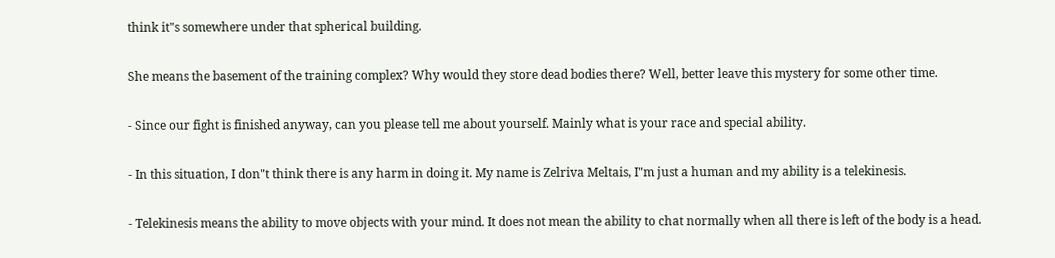think it"s somewhere under that spherical building.

She means the basement of the training complex? Why would they store dead bodies there? Well, better leave this mystery for some other time.

- Since our fight is finished anyway, can you please tell me about yourself. Mainly what is your race and special ability.

- In this situation, I don"t think there is any harm in doing it. My name is Zelriva Meltais, I"m just a human and my ability is a telekinesis.

- Telekinesis means the ability to move objects with your mind. It does not mean the ability to chat normally when all there is left of the body is a head.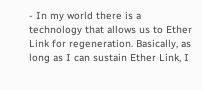- In my world there is a technology that allows us to Ether Link for regeneration. Basically, as long as I can sustain Ether Link, I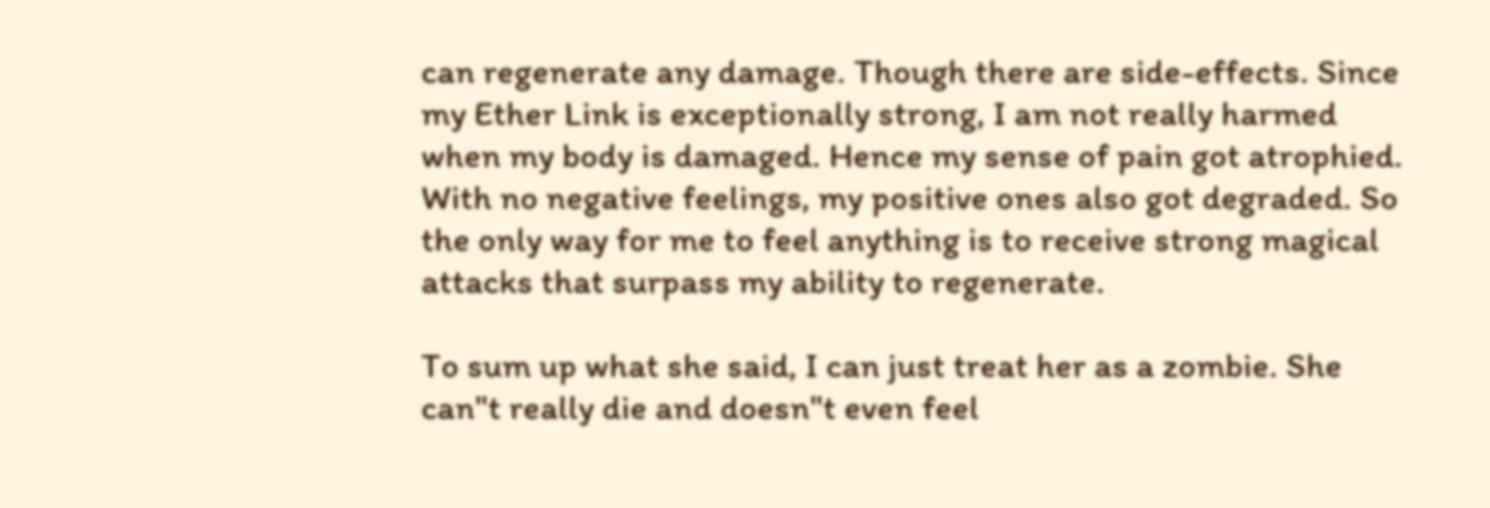can regenerate any damage. Though there are side-effects. Since my Ether Link is exceptionally strong, I am not really harmed when my body is damaged. Hence my sense of pain got atrophied. With no negative feelings, my positive ones also got degraded. So the only way for me to feel anything is to receive strong magical attacks that surpass my ability to regenerate.

To sum up what she said, I can just treat her as a zombie. She can"t really die and doesn"t even feel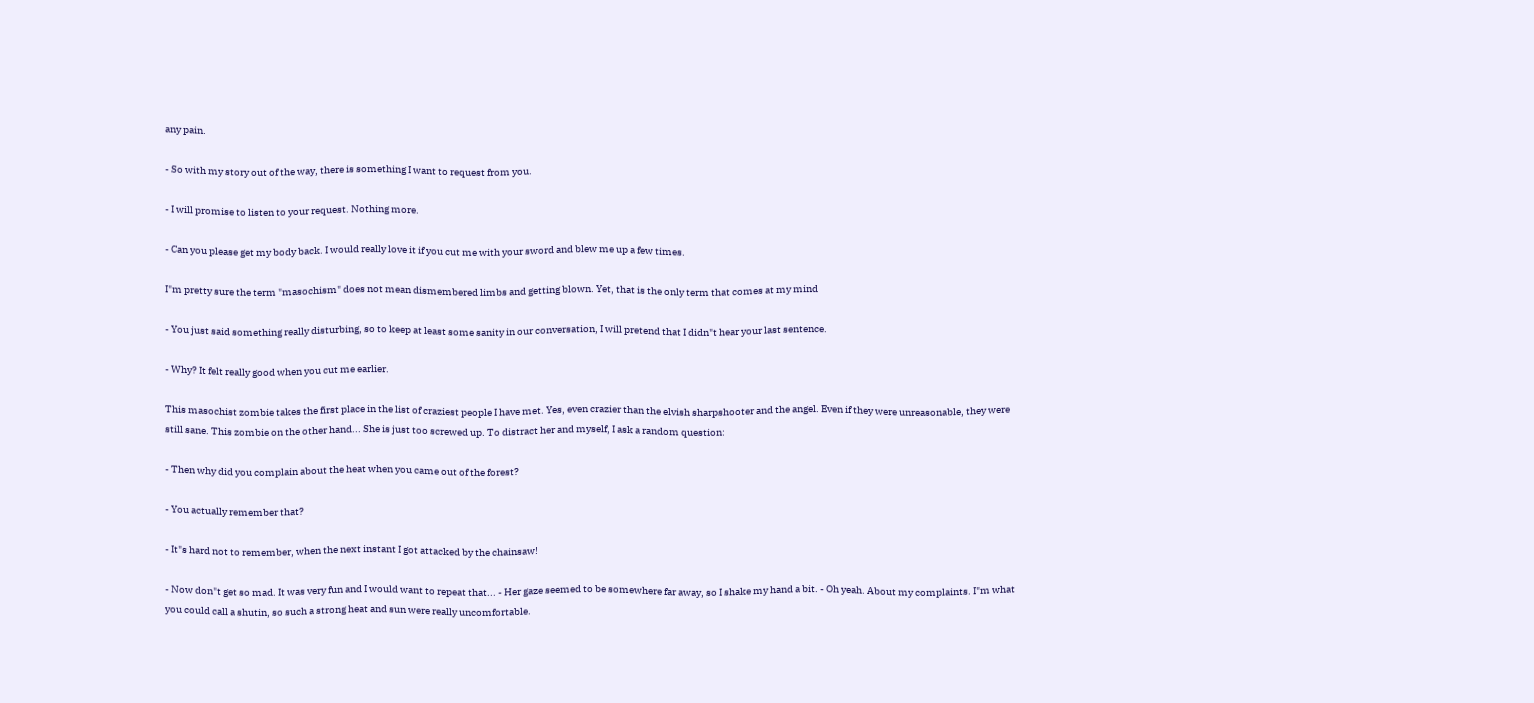any pain.

- So with my story out of the way, there is something I want to request from you.

- I will promise to listen to your request. Nothing more.

- Can you please get my body back. I would really love it if you cut me with your sword and blew me up a few times.

I"m pretty sure the term "masochism" does not mean dismembered limbs and getting blown. Yet, that is the only term that comes at my mind

- You just said something really disturbing, so to keep at least some sanity in our conversation, I will pretend that I didn"t hear your last sentence.

- Why? It felt really good when you cut me earlier.

This masochist zombie takes the first place in the list of craziest people I have met. Yes, even crazier than the elvish sharpshooter and the angel. Even if they were unreasonable, they were still sane. This zombie on the other hand... She is just too screwed up. To distract her and myself, I ask a random question:

- Then why did you complain about the heat when you came out of the forest?

- You actually remember that?

- It"s hard not to remember, when the next instant I got attacked by the chainsaw!

- Now don"t get so mad. It was very fun and I would want to repeat that... - Her gaze seemed to be somewhere far away, so I shake my hand a bit. - Oh yeah. About my complaints. I"m what you could call a shutin, so such a strong heat and sun were really uncomfortable.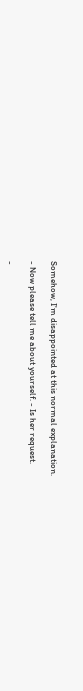Somehow, I'm disappointed at this normal explanation.

- Now please tell me about yourself. - Is her request.

-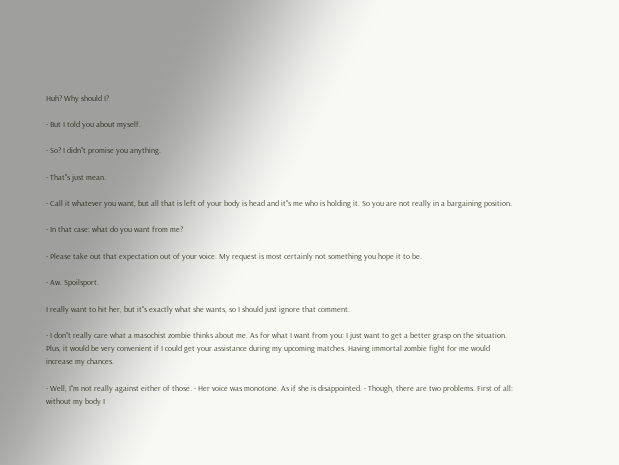Huh? Why should I?

- But I told you about myself.

- So? I didn"t promise you anything.

- That"s just mean.

- Call it whatever you want, but all that is left of your body is head and it"s me who is holding it. So you are not really in a bargaining position.

- In that case: what do you want from me?

- Please take out that expectation out of your voice. My request is most certainly not something you hope it to be.

- Aw. Spoilsport.

I really want to hit her, but it"s exactly what she wants, so I should just ignore that comment.

- I don"t really care what a masochist zombie thinks about me. As for what I want from you: I just want to get a better grasp on the situation. Plus, it would be very convenient if I could get your assistance during my upcoming matches. Having immortal zombie fight for me would increase my chances.

- Well, I"m not really against either of those. - Her voice was monotone. As if she is disappointed. - Though, there are two problems. First of all: without my body I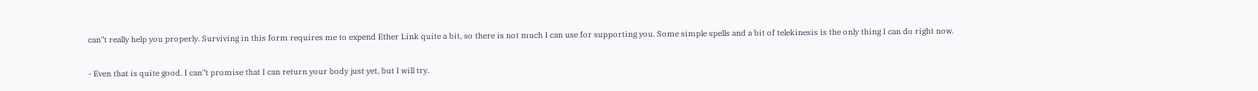can"t really help you properly. Surviving in this form requires me to expend Ether Link quite a bit, so there is not much I can use for supporting you. Some simple spells and a bit of telekinesis is the only thing I can do right now.

- Even that is quite good. I can"t promise that I can return your body just yet, but I will try.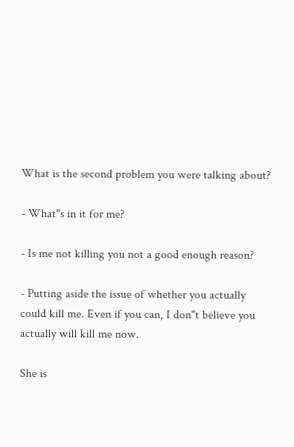What is the second problem you were talking about?

- What"s in it for me?

- Is me not killing you not a good enough reason?

- Putting aside the issue of whether you actually could kill me. Even if you can, I don"t believe you actually will kill me now.

She is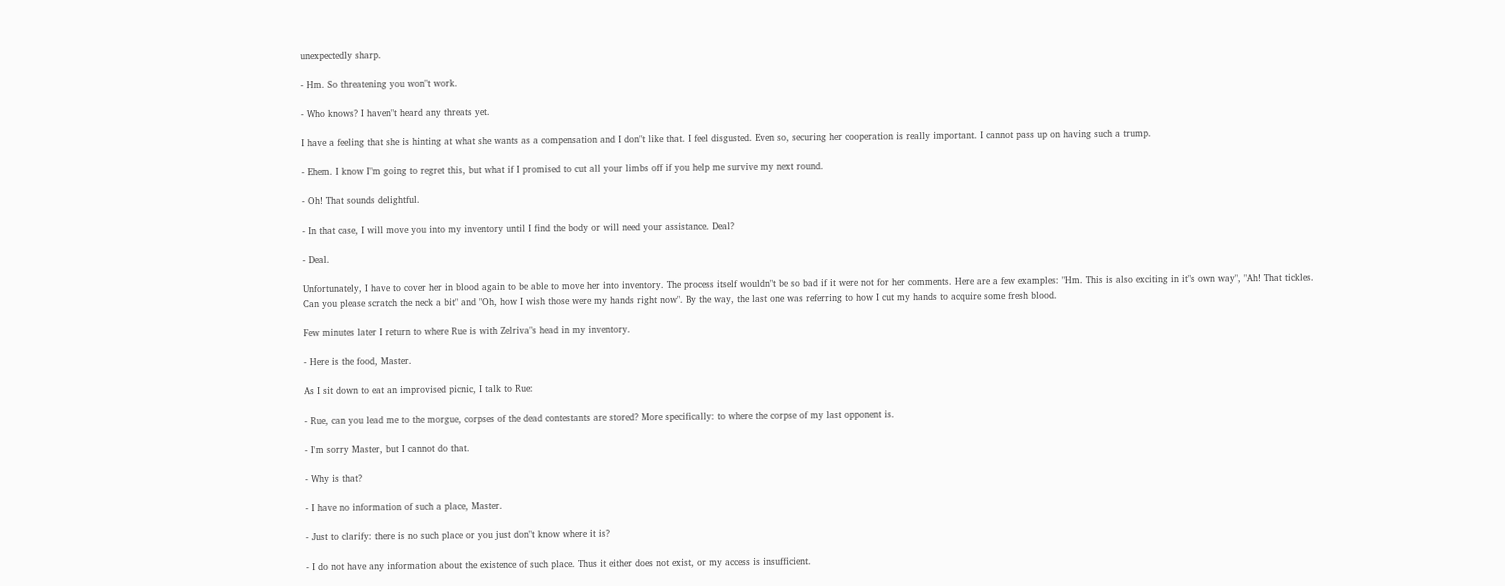unexpectedly sharp.

- Hm. So threatening you won"t work.

- Who knows? I haven"t heard any threats yet.

I have a feeling that she is hinting at what she wants as a compensation and I don"t like that. I feel disgusted. Even so, securing her cooperation is really important. I cannot pass up on having such a trump.

- Ehem. I know I"m going to regret this, but what if I promised to cut all your limbs off if you help me survive my next round.

- Oh! That sounds delightful.

- In that case, I will move you into my inventory until I find the body or will need your assistance. Deal?

- Deal.

Unfortunately, I have to cover her in blood again to be able to move her into inventory. The process itself wouldn"t be so bad if it were not for her comments. Here are a few examples: "Hm. This is also exciting in it"s own way", "Ah! That tickles. Can you please scratch the neck a bit" and "Oh, how I wish those were my hands right now". By the way, the last one was referring to how I cut my hands to acquire some fresh blood.

Few minutes later I return to where Rue is with Zelriva"s head in my inventory.

- Here is the food, Master.

As I sit down to eat an improvised picnic, I talk to Rue:

- Rue, can you lead me to the morgue, corpses of the dead contestants are stored? More specifically: to where the corpse of my last opponent is.

- I'm sorry Master, but I cannot do that.

- Why is that?

- I have no information of such a place, Master.

- Just to clarify: there is no such place or you just don"t know where it is?

- I do not have any information about the existence of such place. Thus it either does not exist, or my access is insufficient.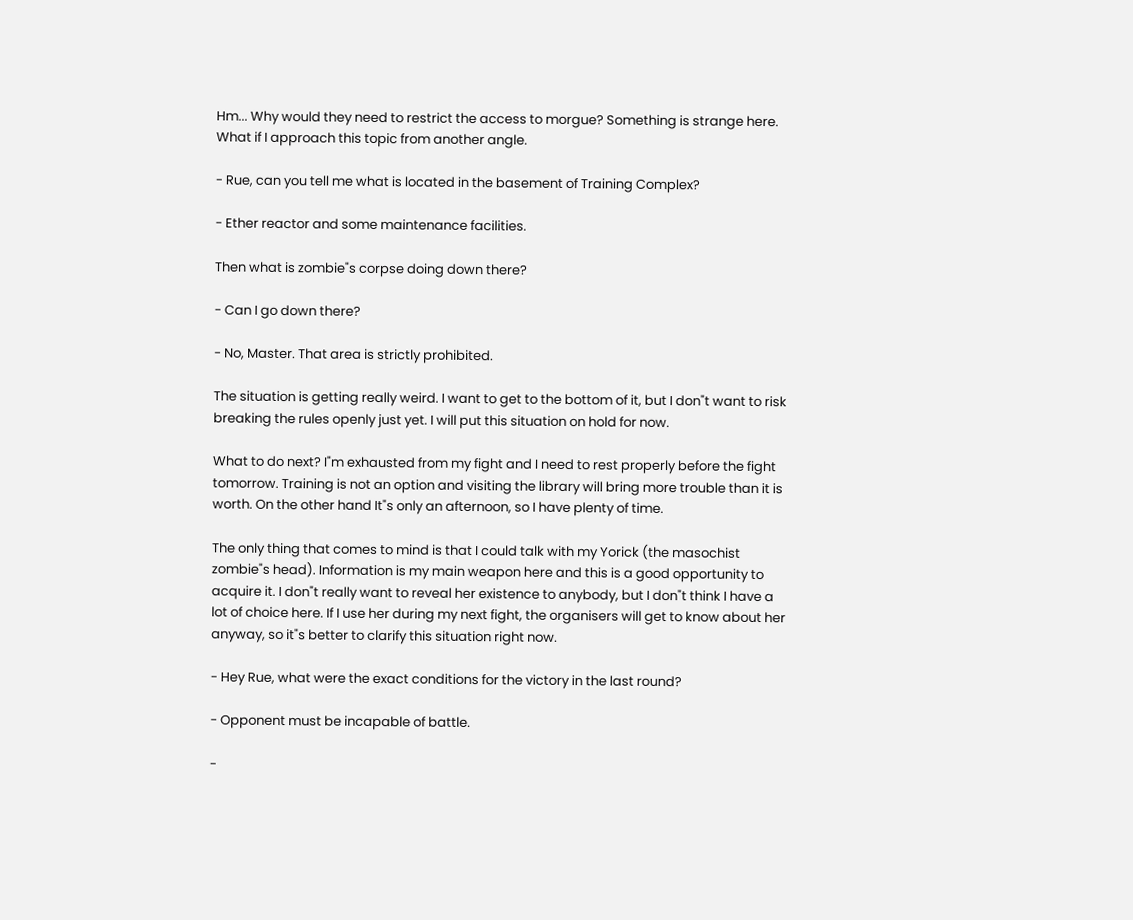Hm... Why would they need to restrict the access to morgue? Something is strange here. What if I approach this topic from another angle.

- Rue, can you tell me what is located in the basement of Training Complex?

- Ether reactor and some maintenance facilities.

Then what is zombie"s corpse doing down there?

- Can I go down there?

- No, Master. That area is strictly prohibited.

The situation is getting really weird. I want to get to the bottom of it, but I don"t want to risk breaking the rules openly just yet. I will put this situation on hold for now.

What to do next? I"m exhausted from my fight and I need to rest properly before the fight tomorrow. Training is not an option and visiting the library will bring more trouble than it is worth. On the other hand It"s only an afternoon, so I have plenty of time.

The only thing that comes to mind is that I could talk with my Yorick (the masochist zombie"s head). Information is my main weapon here and this is a good opportunity to acquire it. I don"t really want to reveal her existence to anybody, but I don"t think I have a lot of choice here. If I use her during my next fight, the organisers will get to know about her anyway, so it"s better to clarify this situation right now.

- Hey Rue, what were the exact conditions for the victory in the last round?

- Opponent must be incapable of battle.

-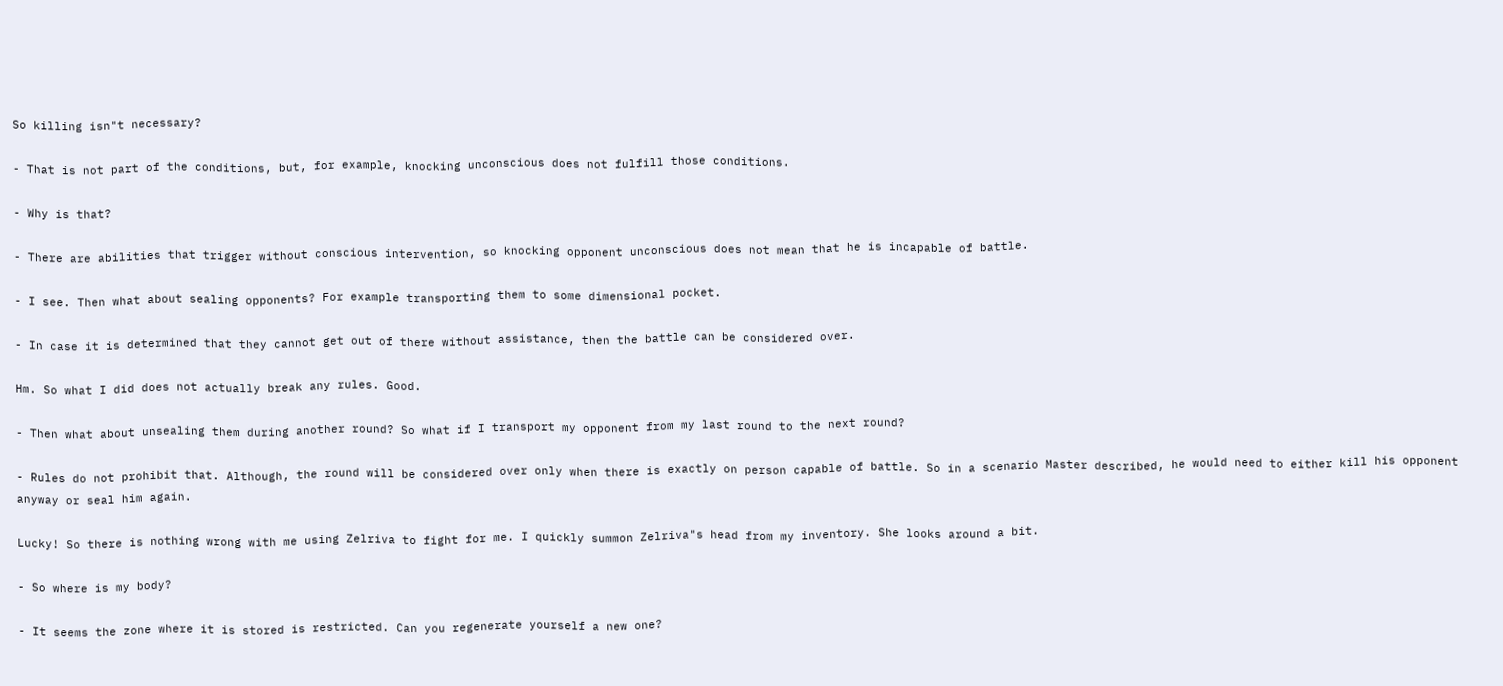So killing isn"t necessary?

- That is not part of the conditions, but, for example, knocking unconscious does not fulfill those conditions.

- Why is that?

- There are abilities that trigger without conscious intervention, so knocking opponent unconscious does not mean that he is incapable of battle.

- I see. Then what about sealing opponents? For example transporting them to some dimensional pocket.

- In case it is determined that they cannot get out of there without assistance, then the battle can be considered over.

Hm. So what I did does not actually break any rules. Good.

- Then what about unsealing them during another round? So what if I transport my opponent from my last round to the next round?

- Rules do not prohibit that. Although, the round will be considered over only when there is exactly on person capable of battle. So in a scenario Master described, he would need to either kill his opponent anyway or seal him again.

Lucky! So there is nothing wrong with me using Zelriva to fight for me. I quickly summon Zelriva"s head from my inventory. She looks around a bit.

- So where is my body?

- It seems the zone where it is stored is restricted. Can you regenerate yourself a new one?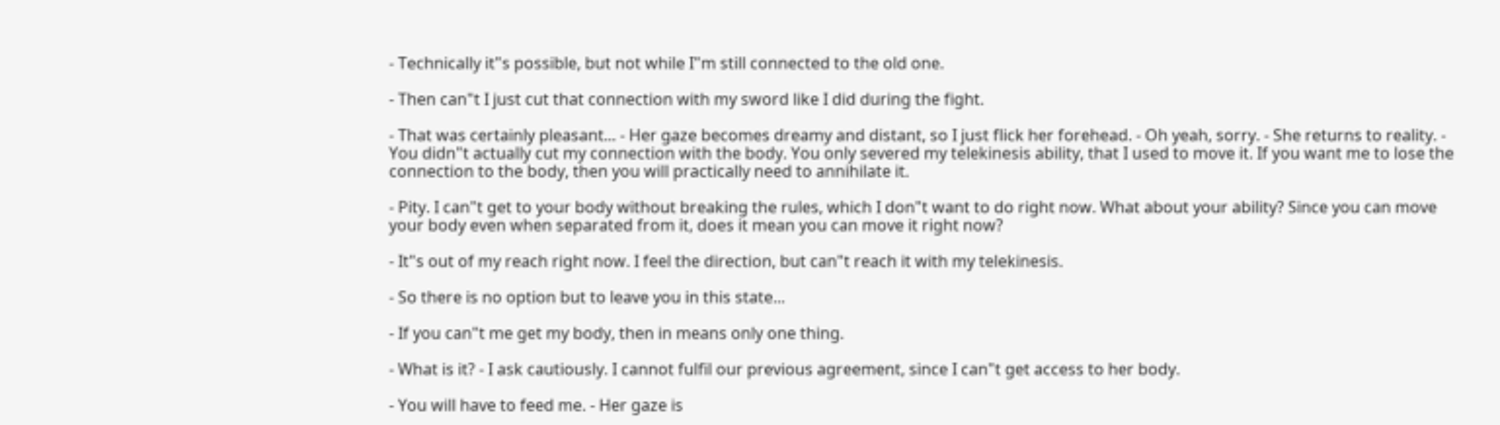- Technically it"s possible, but not while I"m still connected to the old one.

- Then can"t I just cut that connection with my sword like I did during the fight.

- That was certainly pleasant... - Her gaze becomes dreamy and distant, so I just flick her forehead. - Oh yeah, sorry. - She returns to reality. - You didn"t actually cut my connection with the body. You only severed my telekinesis ability, that I used to move it. If you want me to lose the connection to the body, then you will practically need to annihilate it.

- Pity. I can"t get to your body without breaking the rules, which I don"t want to do right now. What about your ability? Since you can move your body even when separated from it, does it mean you can move it right now?

- It"s out of my reach right now. I feel the direction, but can"t reach it with my telekinesis.

- So there is no option but to leave you in this state...

- If you can"t me get my body, then in means only one thing.

- What is it? - I ask cautiously. I cannot fulfil our previous agreement, since I can"t get access to her body.

- You will have to feed me. - Her gaze is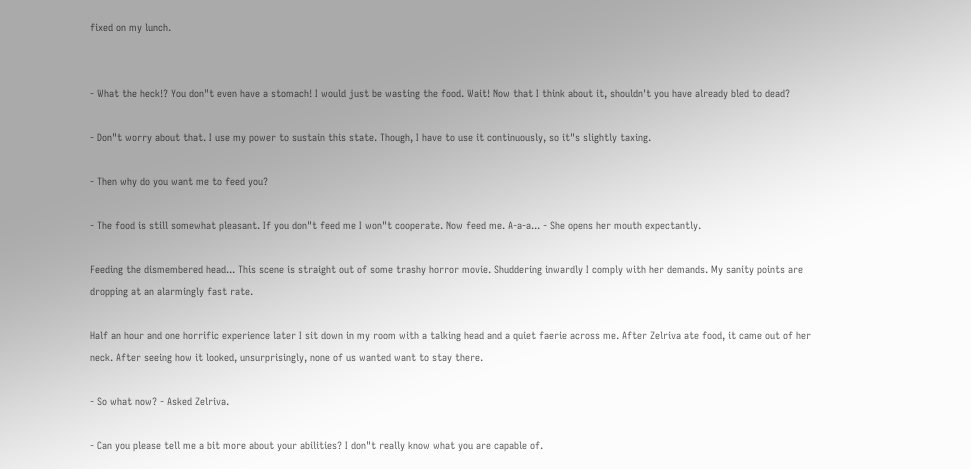fixed on my lunch.


- What the heck!? You don"t even have a stomach! I would just be wasting the food. Wait! Now that I think about it, shouldn't you have already bled to dead?

- Don"t worry about that. I use my power to sustain this state. Though, I have to use it continuously, so it"s slightly taxing.

- Then why do you want me to feed you?

- The food is still somewhat pleasant. If you don"t feed me I won"t cooperate. Now feed me. A-a-a... - She opens her mouth expectantly.

Feeding the dismembered head... This scene is straight out of some trashy horror movie. Shuddering inwardly I comply with her demands. My sanity points are dropping at an alarmingly fast rate.

Half an hour and one horrific experience later I sit down in my room with a talking head and a quiet faerie across me. After Zelriva ate food, it came out of her neck. After seeing how it looked, unsurprisingly, none of us wanted want to stay there.

- So what now? - Asked Zelriva.

- Can you please tell me a bit more about your abilities? I don"t really know what you are capable of.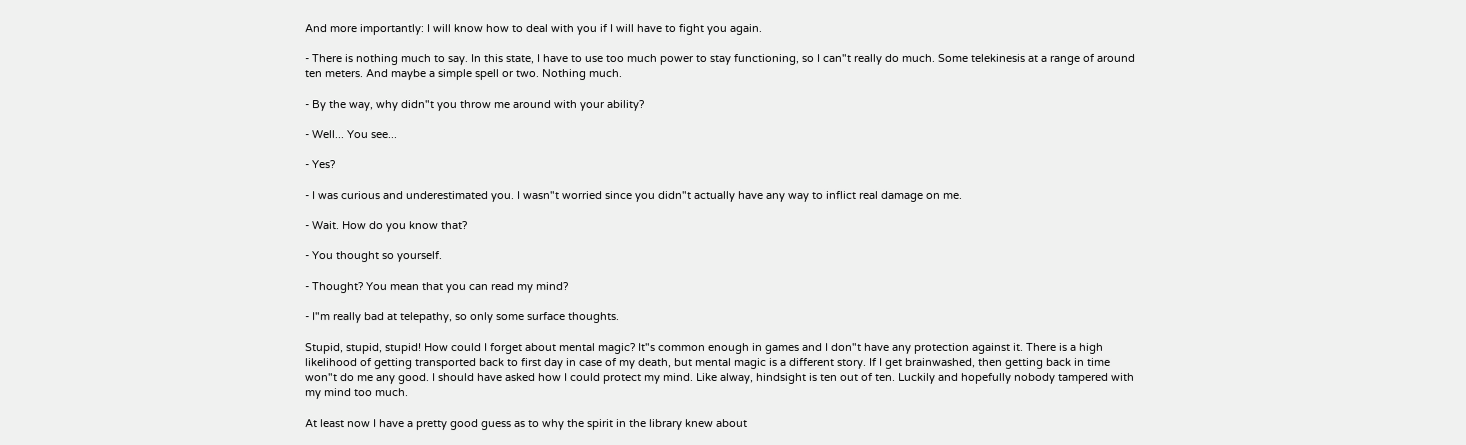And more importantly: I will know how to deal with you if I will have to fight you again.

- There is nothing much to say. In this state, I have to use too much power to stay functioning, so I can"t really do much. Some telekinesis at a range of around ten meters. And maybe a simple spell or two. Nothing much.

- By the way, why didn"t you throw me around with your ability?

- Well... You see...

- Yes?

- I was curious and underestimated you. I wasn"t worried since you didn"t actually have any way to inflict real damage on me.

- Wait. How do you know that?

- You thought so yourself.

- Thought? You mean that you can read my mind?

- I"m really bad at telepathy, so only some surface thoughts.

Stupid, stupid, stupid! How could I forget about mental magic? It"s common enough in games and I don"t have any protection against it. There is a high likelihood of getting transported back to first day in case of my death, but mental magic is a different story. If I get brainwashed, then getting back in time won"t do me any good. I should have asked how I could protect my mind. Like alway, hindsight is ten out of ten. Luckily and hopefully nobody tampered with my mind too much.

At least now I have a pretty good guess as to why the spirit in the library knew about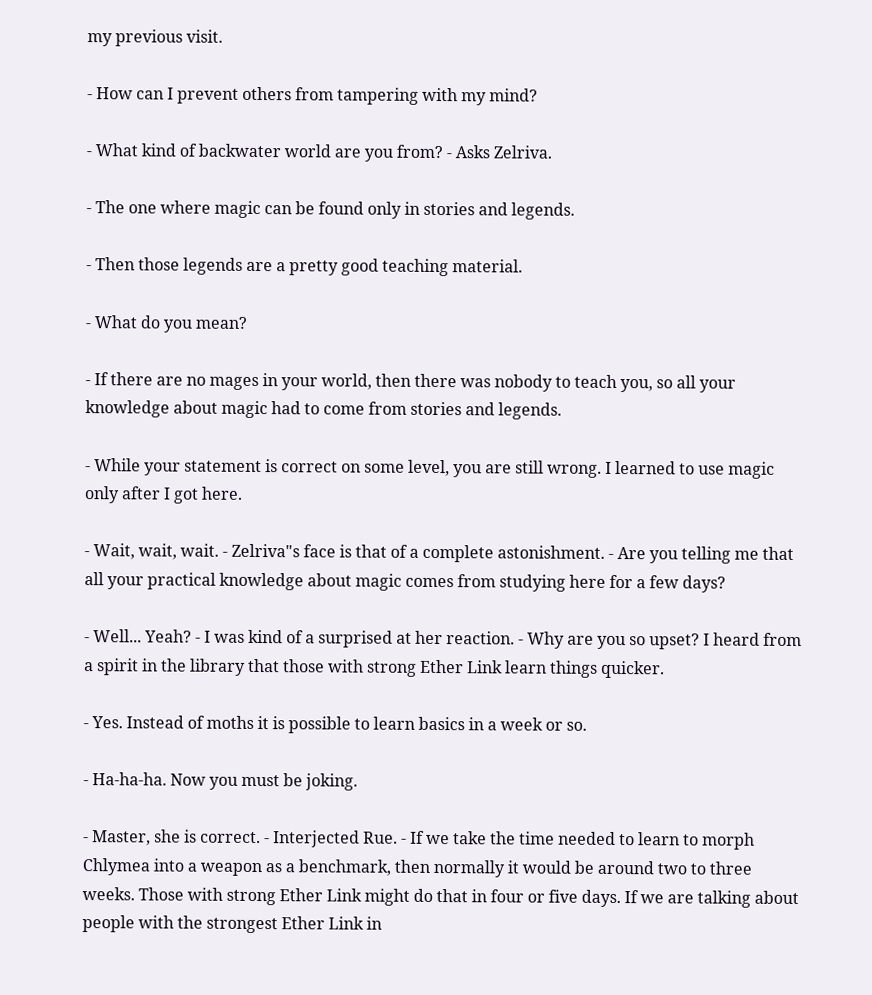my previous visit.

- How can I prevent others from tampering with my mind?

- What kind of backwater world are you from? - Asks Zelriva.

- The one where magic can be found only in stories and legends.

- Then those legends are a pretty good teaching material.

- What do you mean?

- If there are no mages in your world, then there was nobody to teach you, so all your knowledge about magic had to come from stories and legends.

- While your statement is correct on some level, you are still wrong. I learned to use magic only after I got here.

- Wait, wait, wait. - Zelriva"s face is that of a complete astonishment. - Are you telling me that all your practical knowledge about magic comes from studying here for a few days?

- Well... Yeah? - I was kind of a surprised at her reaction. - Why are you so upset? I heard from a spirit in the library that those with strong Ether Link learn things quicker.

- Yes. Instead of moths it is possible to learn basics in a week or so.

- Ha-ha-ha. Now you must be joking.

- Master, she is correct. - Interjected Rue. - If we take the time needed to learn to morph Chlymea into a weapon as a benchmark, then normally it would be around two to three weeks. Those with strong Ether Link might do that in four or five days. If we are talking about people with the strongest Ether Link in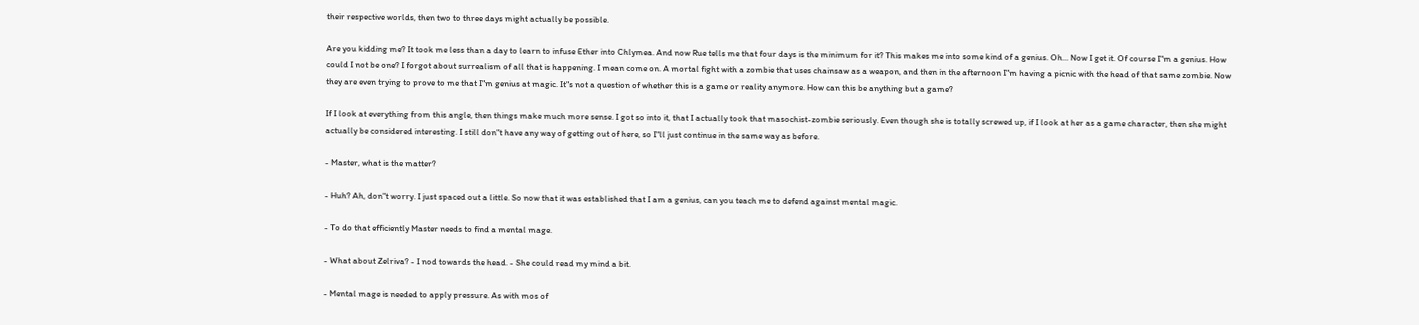their respective worlds, then two to three days might actually be possible.

Are you kidding me? It took me less than a day to learn to infuse Ether into Chlymea. And now Rue tells me that four days is the minimum for it? This makes me into some kind of a genius. Oh... Now I get it. Of course I"m a genius. How could I not be one? I forgot about surrealism of all that is happening. I mean come on. A mortal fight with a zombie that uses chainsaw as a weapon, and then in the afternoon I"m having a picnic with the head of that same zombie. Now they are even trying to prove to me that I"m genius at magic. It"s not a question of whether this is a game or reality anymore. How can this be anything but a game?

If I look at everything from this angle, then things make much more sense. I got so into it, that I actually took that masochist-zombie seriously. Even though she is totally screwed up, if I look at her as a game character, then she might actually be considered interesting. I still don"t have any way of getting out of here, so I"ll just continue in the same way as before.

- Master, what is the matter?

- Huh? Ah, don"t worry. I just spaced out a little. So now that it was established that I am a genius, can you teach me to defend against mental magic.

- To do that efficiently Master needs to find a mental mage.

- What about Zelriva? - I nod towards the head. - She could read my mind a bit.

- Mental mage is needed to apply pressure. As with mos of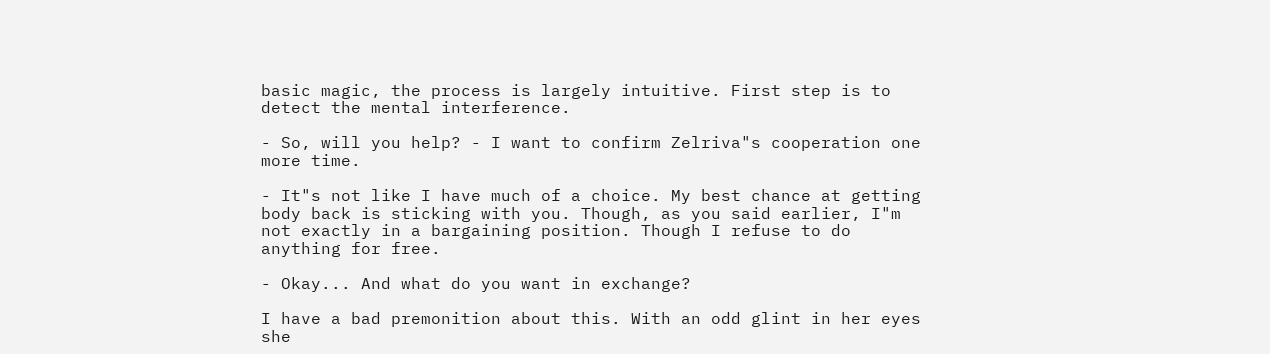basic magic, the process is largely intuitive. First step is to detect the mental interference.

- So, will you help? - I want to confirm Zelriva"s cooperation one more time.

- It"s not like I have much of a choice. My best chance at getting body back is sticking with you. Though, as you said earlier, I"m not exactly in a bargaining position. Though I refuse to do anything for free.

- Okay... And what do you want in exchange?

I have a bad premonition about this. With an odd glint in her eyes she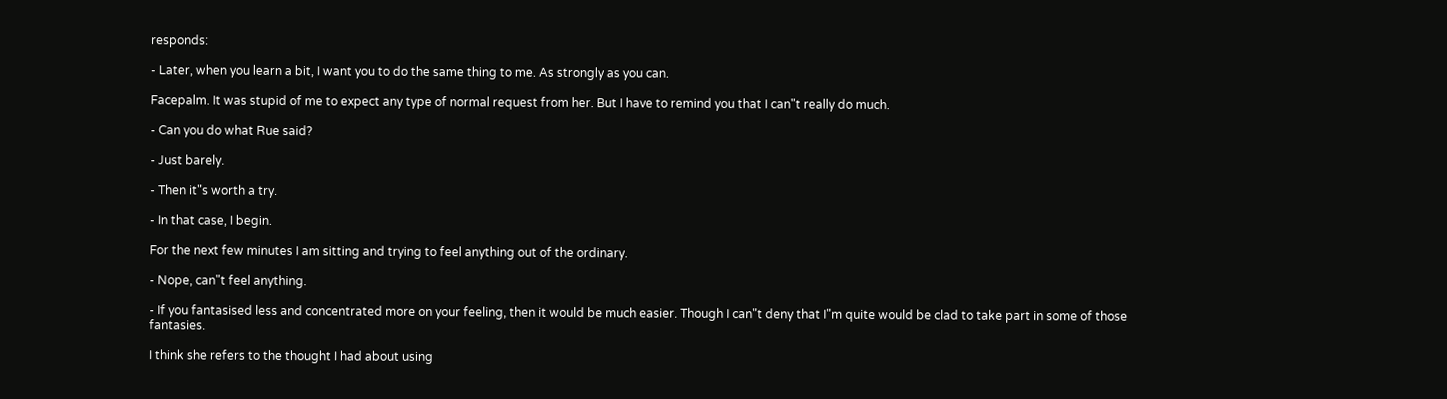responds:

- Later, when you learn a bit, I want you to do the same thing to me. As strongly as you can.

Facepalm. It was stupid of me to expect any type of normal request from her. But I have to remind you that I can"t really do much.

- Can you do what Rue said?

- Just barely.

- Then it"s worth a try.

- In that case, I begin.

For the next few minutes I am sitting and trying to feel anything out of the ordinary.

- Nope, can"t feel anything.

- If you fantasised less and concentrated more on your feeling, then it would be much easier. Though I can"t deny that I"m quite would be clad to take part in some of those fantasies.

I think she refers to the thought I had about using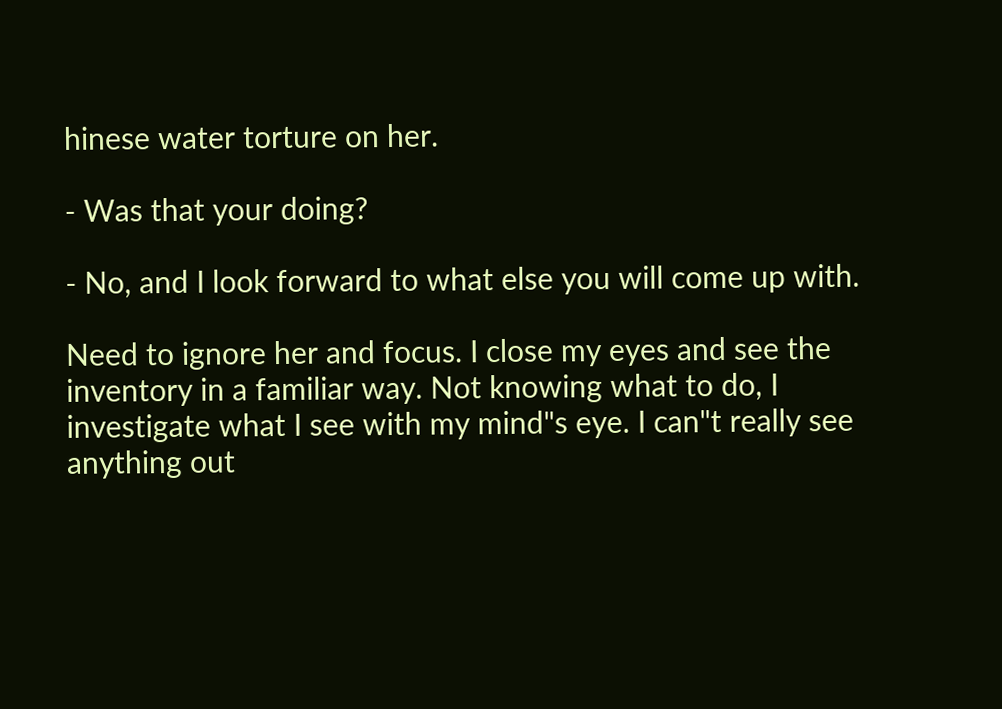hinese water torture on her.

- Was that your doing?

- No, and I look forward to what else you will come up with.

Need to ignore her and focus. I close my eyes and see the inventory in a familiar way. Not knowing what to do, I investigate what I see with my mind"s eye. I can"t really see anything out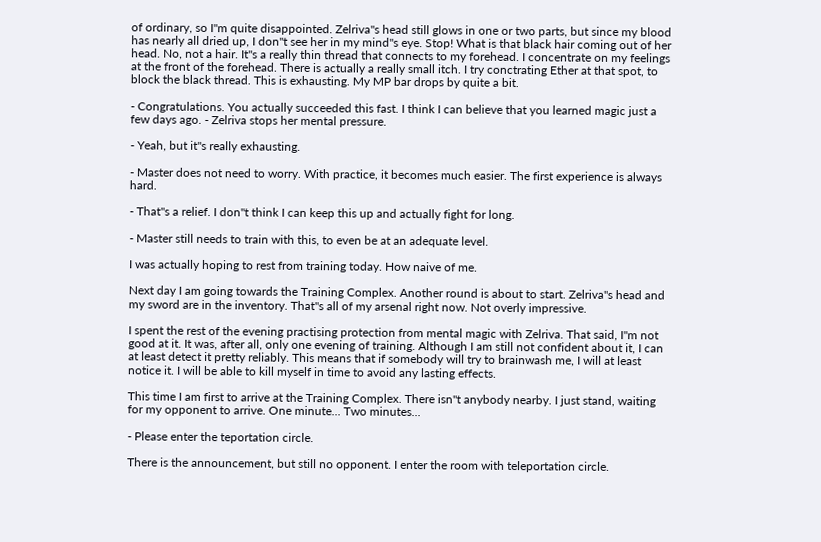of ordinary, so I"m quite disappointed. Zelriva"s head still glows in one or two parts, but since my blood has nearly all dried up, I don"t see her in my mind"s eye. Stop! What is that black hair coming out of her head. No, not a hair. It"s a really thin thread that connects to my forehead. I concentrate on my feelings at the front of the forehead. There is actually a really small itch. I try conctrating Ether at that spot, to block the black thread. This is exhausting. My MP bar drops by quite a bit.

- Congratulations. You actually succeeded this fast. I think I can believe that you learned magic just a few days ago. - Zelriva stops her mental pressure.

- Yeah, but it"s really exhausting.

- Master does not need to worry. With practice, it becomes much easier. The first experience is always hard.

- That"s a relief. I don"t think I can keep this up and actually fight for long.

- Master still needs to train with this, to even be at an adequate level.

I was actually hoping to rest from training today. How naive of me.

Next day I am going towards the Training Complex. Another round is about to start. Zelriva"s head and my sword are in the inventory. That"s all of my arsenal right now. Not overly impressive.

I spent the rest of the evening practising protection from mental magic with Zelriva. That said, I"m not good at it. It was, after all, only one evening of training. Although I am still not confident about it, I can at least detect it pretty reliably. This means that if somebody will try to brainwash me, I will at least notice it. I will be able to kill myself in time to avoid any lasting effects.

This time I am first to arrive at the Training Complex. There isn"t anybody nearby. I just stand, waiting for my opponent to arrive. One minute... Two minutes...

- Please enter the teportation circle.

There is the announcement, but still no opponent. I enter the room with teleportation circle.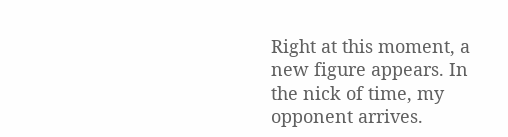Right at this moment, a new figure appears. In the nick of time, my opponent arrives.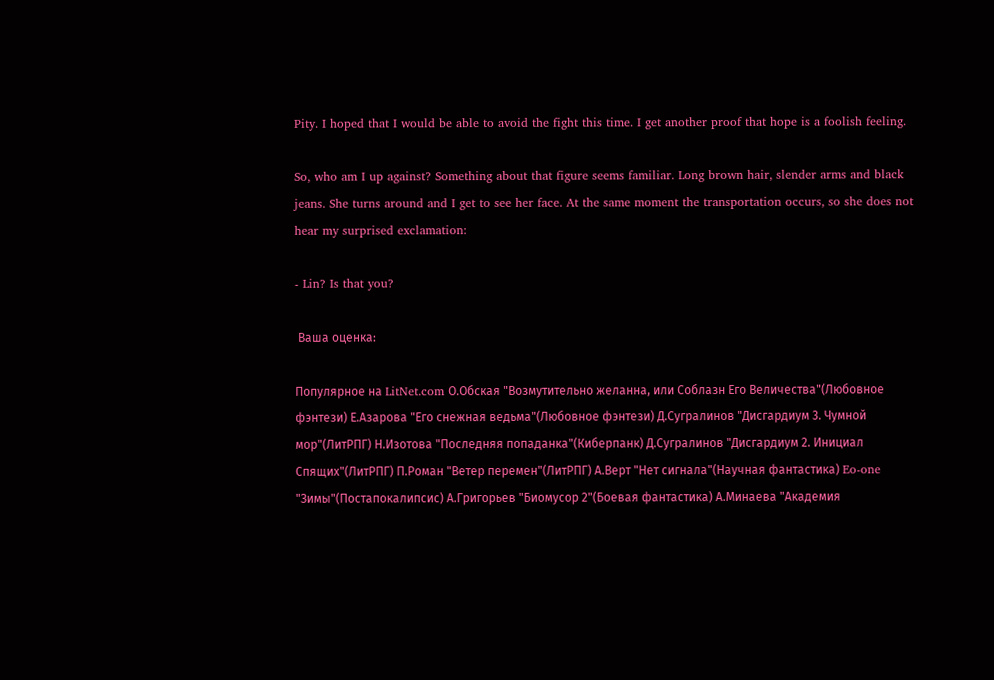Pity. I hoped that I would be able to avoid the fight this time. I get another proof that hope is a foolish feeling.

So, who am I up against? Something about that figure seems familiar. Long brown hair, slender arms and black jeans. She turns around and I get to see her face. At the same moment the transportation occurs, so she does not hear my surprised exclamation:

- Lin? Is that you?

 Ваша оценка:

Популярное на LitNet.com О.Обская "Возмутительно желанна, или Соблазн Его Величества"(Любовное фэнтези) Е.Азарова "Его снежная ведьма"(Любовное фэнтези) Д.Сугралинов "Дисгардиум 3. Чумной мор"(ЛитРПГ) Н.Изотова "Последняя попаданка"(Киберпанк) Д.Сугралинов "Дисгардиум 2. Инициал Спящих"(ЛитРПГ) П.Роман "Ветер перемен"(ЛитРПГ) А.Верт "Нет сигнала"(Научная фантастика) Eo-one "Зимы"(Постапокалипсис) А.Григорьев "Биомусор 2"(Боевая фантастика) А.Минаева "Академия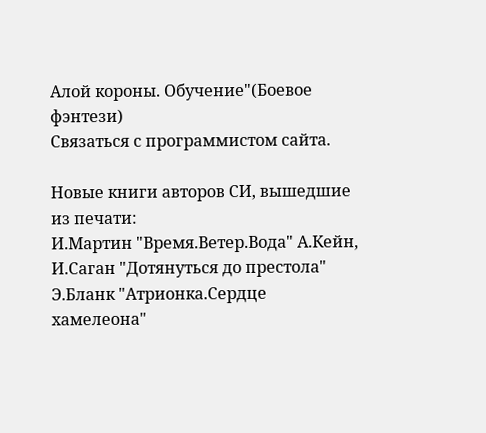Алой короны. Обучение"(Боевое фэнтези)
Связаться с программистом сайта.

Новые книги авторов СИ, вышедшие из печати:
И.Мартин "Время.Ветер.Вода" А.Кейн, И.Саган "Дотянуться до престола" Э.Бланк "Атрионка.Сердце хамелеона"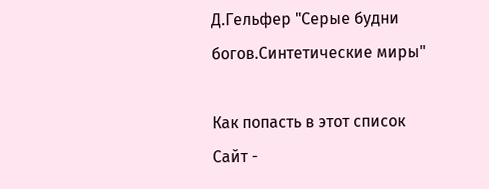Д.Гельфер "Серые будни богов.Синтетические миры"

Как попасть в этoт список
Сайт -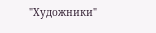"Художники"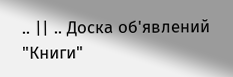.. || .. Доска об'явлений "Книги"